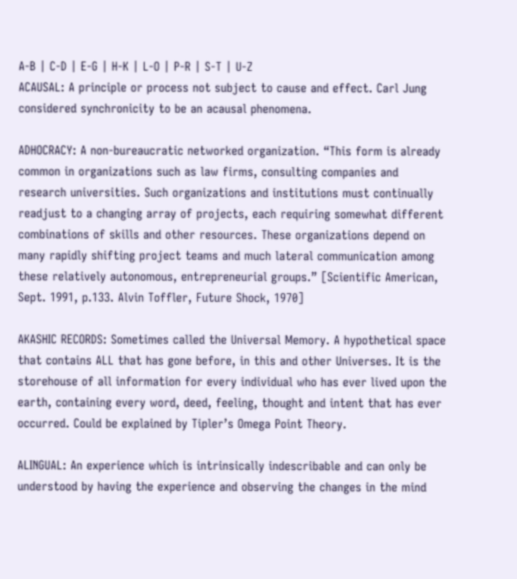A-B | C-D | E-G | H-K | L-O | P-R | S-T | U-Z
ACAUSAL: A principle or process not subject to cause and effect. Carl Jung considered synchronicity to be an acausal phenomena.

ADHOCRACY: A non-bureaucratic networked organization. “This form is already common in organizations such as law firms, consulting companies and research universities. Such organizations and institutions must continually readjust to a changing array of projects, each requiring somewhat different combinations of skills and other resources. These organizations depend on many rapidly shifting project teams and much lateral communication among these relatively autonomous, entrepreneurial groups.” [Scientific American, Sept. 1991, p.133. Alvin Toffler, Future Shock, 1970]

AKASHIC RECORDS: Sometimes called the Universal Memory. A hypothetical space that contains ALL that has gone before, in this and other Universes. It is the storehouse of all information for every individual who has ever lived upon the earth, containing every word, deed, feeling, thought and intent that has ever occurred. Could be explained by Tipler’s Omega Point Theory.

ALINGUAL: An experience which is intrinsically indescribable and can only be understood by having the experience and observing the changes in the mind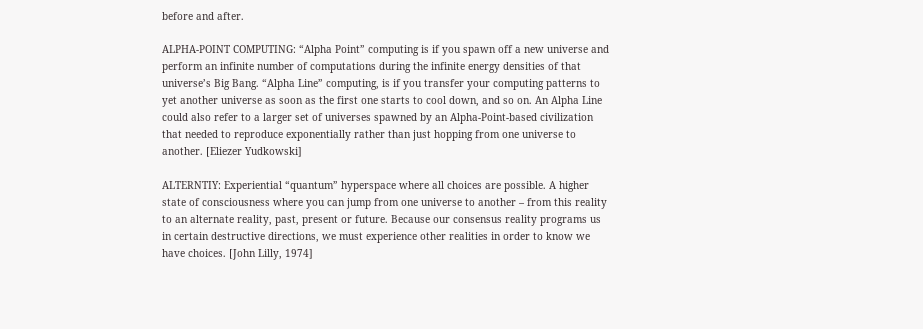before and after.

ALPHA-POINT COMPUTING: “Alpha Point” computing is if you spawn off a new universe and perform an infinite number of computations during the infinite energy densities of that universe’s Big Bang. “Alpha Line” computing, is if you transfer your computing patterns to yet another universe as soon as the first one starts to cool down, and so on. An Alpha Line could also refer to a larger set of universes spawned by an Alpha-Point-based civilization that needed to reproduce exponentially rather than just hopping from one universe to another. [Eliezer Yudkowski]

ALTERNTIY: Experiential “quantum” hyperspace where all choices are possible. A higher state of consciousness where you can jump from one universe to another – from this reality to an alternate reality, past, present or future. Because our consensus reality programs us in certain destructive directions, we must experience other realities in order to know we have choices. [John Lilly, 1974]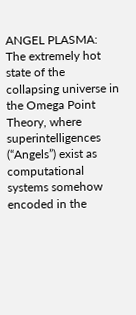ANGEL PLASMA: The extremely hot state of the collapsing universe in the Omega Point Theory, where superintelligences (“Angels”) exist as computational systems somehow encoded in the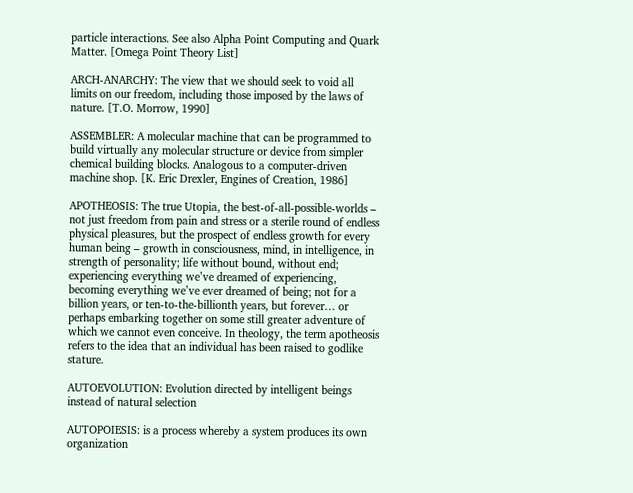particle interactions. See also Alpha Point Computing and Quark Matter. [Omega Point Theory List]

ARCH-ANARCHY: The view that we should seek to void all limits on our freedom, including those imposed by the laws of nature. [T.O. Morrow, 1990]

ASSEMBLER: A molecular machine that can be programmed to build virtually any molecular structure or device from simpler chemical building blocks. Analogous to a computer-driven machine shop. [K. Eric Drexler, Engines of Creation, 1986]

APOTHEOSIS: The true Utopia, the best-of-all-possible-worlds – not just freedom from pain and stress or a sterile round of endless physical pleasures, but the prospect of endless growth for every human being – growth in consciousness, mind, in intelligence, in strength of personality; life without bound, without end; experiencing everything we’ve dreamed of experiencing, becoming everything we’ve ever dreamed of being; not for a billion years, or ten-to-the-billionth years, but forever… or perhaps embarking together on some still greater adventure of which we cannot even conceive. In theology, the term apotheosis refers to the idea that an individual has been raised to godlike stature.

AUTOEVOLUTION: Evolution directed by intelligent beings instead of natural selection

AUTOPOIESIS: is a process whereby a system produces its own organization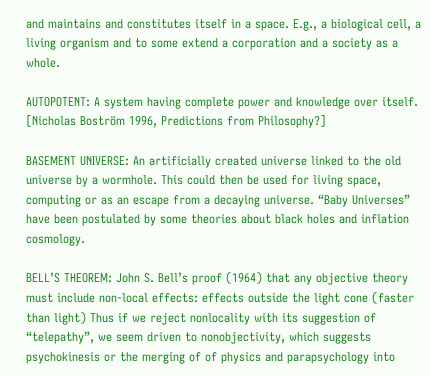and maintains and constitutes itself in a space. E.g., a biological cell, a living organism and to some extend a corporation and a society as a whole.

AUTOPOTENT: A system having complete power and knowledge over itself. [Nicholas Boström 1996, Predictions from Philosophy?]

BASEMENT UNIVERSE: An artificially created universe linked to the old universe by a wormhole. This could then be used for living space, computing or as an escape from a decaying universe. “Baby Universes” have been postulated by some theories about black holes and inflation cosmology.

BELL’S THEOREM: John S. Bell’s proof (1964) that any objective theory must include non-local effects: effects outside the light cone (faster than light) Thus if we reject nonlocality with its suggestion of “telepathy”, we seem driven to nonobjectivity, which suggests psychokinesis or the merging of of physics and parapsychology into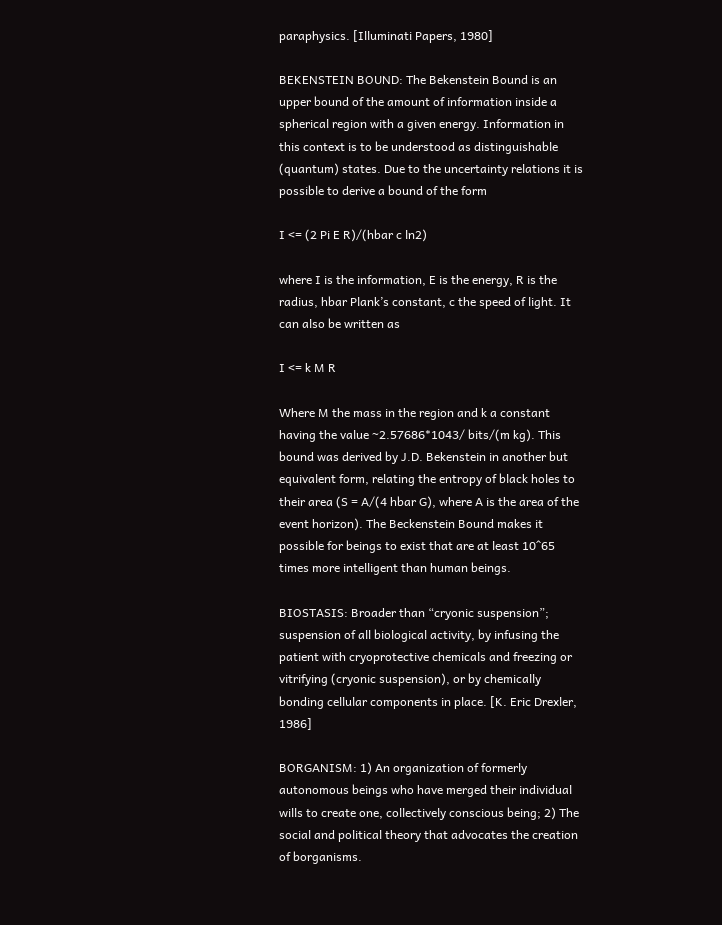paraphysics. [Illuminati Papers, 1980]

BEKENSTEIN BOUND: The Bekenstein Bound is an upper bound of the amount of information inside a spherical region with a given energy. Information in this context is to be understood as distinguishable (quantum) states. Due to the uncertainty relations it is possible to derive a bound of the form

I <= (2 Pi E R)/(hbar c ln2)

where I is the information, E is the energy, R is the radius, hbar Plank’s constant, c the speed of light. It can also be written as

I <= k M R

Where M the mass in the region and k a constant having the value ~2.57686*1043/ bits/(m kg). This bound was derived by J.D. Bekenstein in another but equivalent form, relating the entropy of black holes to their area (S = A/(4 hbar G), where A is the area of the event horizon). The Beckenstein Bound makes it possible for beings to exist that are at least 10^65 times more intelligent than human beings.

BIOSTASIS: Broader than “cryonic suspension”; suspension of all biological activity, by infusing the patient with cryoprotective chemicals and freezing or vitrifying (cryonic suspension), or by chemically bonding cellular components in place. [K. Eric Drexler, 1986]

BORGANISM: 1) An organization of formerly autonomous beings who have merged their individual wills to create one, collectively conscious being; 2) The social and political theory that advocates the creation of borganisms.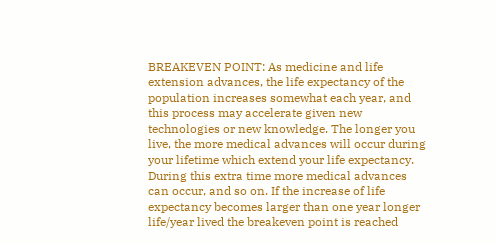BREAKEVEN POINT: As medicine and life extension advances, the life expectancy of the population increases somewhat each year, and this process may accelerate given new technologies or new knowledge. The longer you live, the more medical advances will occur during your lifetime which extend your life expectancy. During this extra time more medical advances can occur, and so on. If the increase of life expectancy becomes larger than one year longer life/year lived the breakeven point is reached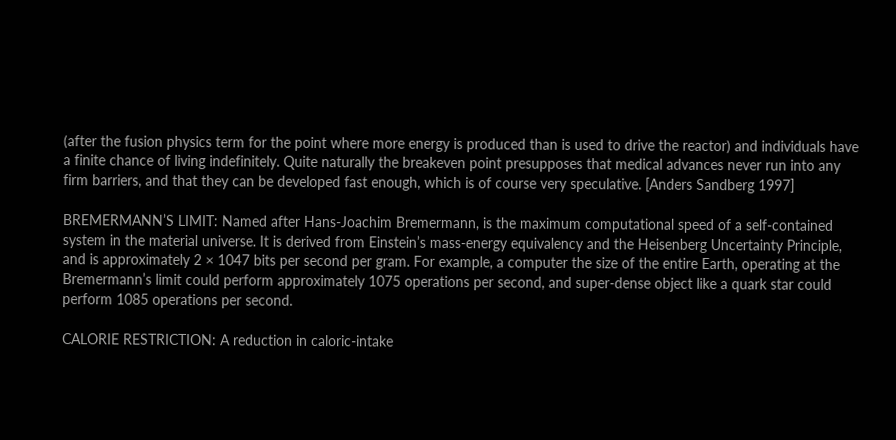(after the fusion physics term for the point where more energy is produced than is used to drive the reactor) and individuals have a finite chance of living indefinitely. Quite naturally the breakeven point presupposes that medical advances never run into any firm barriers, and that they can be developed fast enough, which is of course very speculative. [Anders Sandberg 1997]

BREMERMANN’S LIMIT: Named after Hans-Joachim Bremermann, is the maximum computational speed of a self-contained system in the material universe. It is derived from Einstein’s mass-energy equivalency and the Heisenberg Uncertainty Principle, and is approximately 2 × 1047 bits per second per gram. For example, a computer the size of the entire Earth, operating at the Bremermann’s limit could perform approximately 1075 operations per second, and super-dense object like a quark star could perform 1085 operations per second.

CALORIE RESTRICTION: A reduction in caloric-intake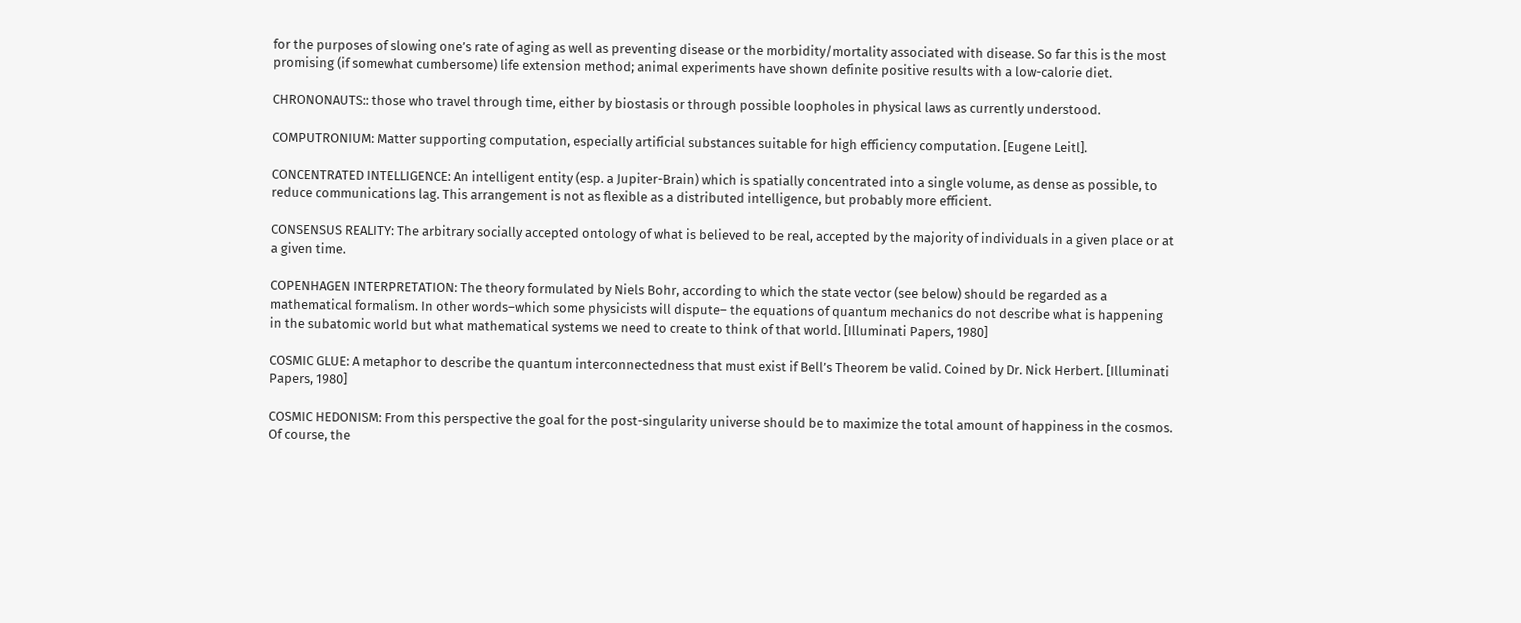for the purposes of slowing one’s rate of aging as well as preventing disease or the morbidity/mortality associated with disease. So far this is the most promising (if somewhat cumbersome) life extension method; animal experiments have shown definite positive results with a low-calorie diet.

CHRONONAUTS:: those who travel through time, either by biostasis or through possible loopholes in physical laws as currently understood.

COMPUTRONIUM: Matter supporting computation, especially artificial substances suitable for high efficiency computation. [Eugene Leitl].

CONCENTRATED INTELLIGENCE: An intelligent entity (esp. a Jupiter-Brain) which is spatially concentrated into a single volume, as dense as possible, to reduce communications lag. This arrangement is not as flexible as a distributed intelligence, but probably more efficient.

CONSENSUS REALITY: The arbitrary socially accepted ontology of what is believed to be real, accepted by the majority of individuals in a given place or at a given time.

COPENHAGEN INTERPRETATION: The theory formulated by Niels Bohr, according to which the state vector (see below) should be regarded as a mathematical formalism. In other words–which some physicists will dispute– the equations of quantum mechanics do not describe what is happening in the subatomic world but what mathematical systems we need to create to think of that world. [Illuminati Papers, 1980]

COSMIC GLUE: A metaphor to describe the quantum interconnectedness that must exist if Bell’s Theorem be valid. Coined by Dr. Nick Herbert. [Illuminati Papers, 1980]

COSMIC HEDONISM: From this perspective the goal for the post-singularity universe should be to maximize the total amount of happiness in the cosmos. Of course, the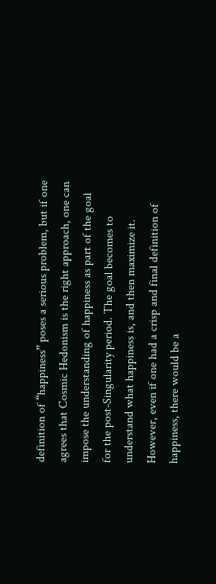definition of “happiness” poses a serious problem, but if one agrees that Cosmic Hedonism is the right approach, one can impose the understanding of happiness as part of the goal for the post-Singularity period. The goal becomes to understand what happiness is, and then maximize it. However, even if one had a crisp and final definition of happiness, there would be a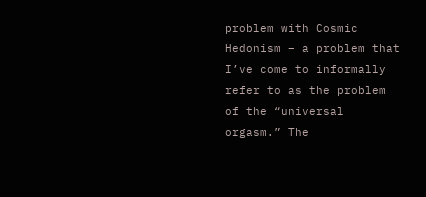problem with Cosmic Hedonism – a problem that I’ve come to informally refer to as the problem of the “universal orgasm.” The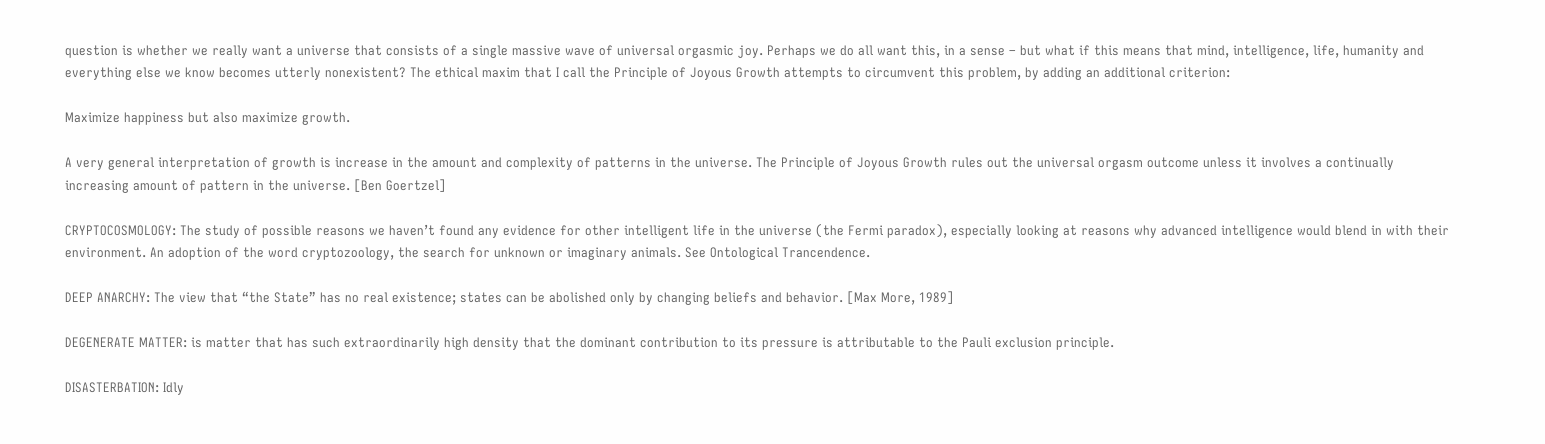question is whether we really want a universe that consists of a single massive wave of universal orgasmic joy. Perhaps we do all want this, in a sense – but what if this means that mind, intelligence, life, humanity and everything else we know becomes utterly nonexistent? The ethical maxim that I call the Principle of Joyous Growth attempts to circumvent this problem, by adding an additional criterion:

Maximize happiness but also maximize growth.

A very general interpretation of growth is increase in the amount and complexity of patterns in the universe. The Principle of Joyous Growth rules out the universal orgasm outcome unless it involves a continually increasing amount of pattern in the universe. [Ben Goertzel]

CRYPTOCOSMOLOGY: The study of possible reasons we haven’t found any evidence for other intelligent life in the universe (the Fermi paradox), especially looking at reasons why advanced intelligence would blend in with their environment. An adoption of the word cryptozoology, the search for unknown or imaginary animals. See Ontological Trancendence.

DEEP ANARCHY: The view that “the State” has no real existence; states can be abolished only by changing beliefs and behavior. [Max More, 1989]

DEGENERATE MATTER: is matter that has such extraordinarily high density that the dominant contribution to its pressure is attributable to the Pauli exclusion principle.

DISASTERBATION: Idly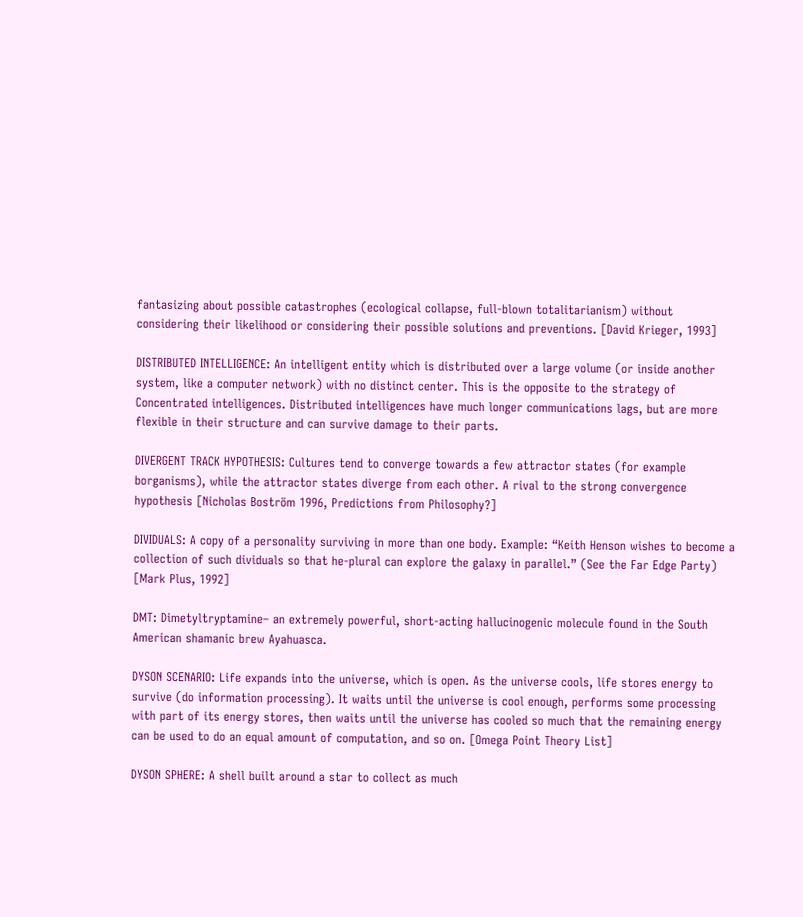fantasizing about possible catastrophes (ecological collapse, full-blown totalitarianism) without considering their likelihood or considering their possible solutions and preventions. [David Krieger, 1993]

DISTRIBUTED INTELLIGENCE: An intelligent entity which is distributed over a large volume (or inside another system, like a computer network) with no distinct center. This is the opposite to the strategy of Concentrated intelligences. Distributed intelligences have much longer communications lags, but are more flexible in their structure and can survive damage to their parts.

DIVERGENT TRACK HYPOTHESIS: Cultures tend to converge towards a few attractor states (for example borganisms), while the attractor states diverge from each other. A rival to the strong convergence hypothesis [Nicholas Boström 1996, Predictions from Philosophy?]

DIVIDUALS: A copy of a personality surviving in more than one body. Example: “Keith Henson wishes to become a collection of such dividuals so that he-plural can explore the galaxy in parallel.” (See the Far Edge Party) [Mark Plus, 1992]

DMT: Dimetyltryptamine– an extremely powerful, short-acting hallucinogenic molecule found in the South American shamanic brew Ayahuasca.

DYSON SCENARIO: Life expands into the universe, which is open. As the universe cools, life stores energy to survive (do information processing). It waits until the universe is cool enough, performs some processing with part of its energy stores, then waits until the universe has cooled so much that the remaining energy can be used to do an equal amount of computation, and so on. [Omega Point Theory List]

DYSON SPHERE: A shell built around a star to collect as much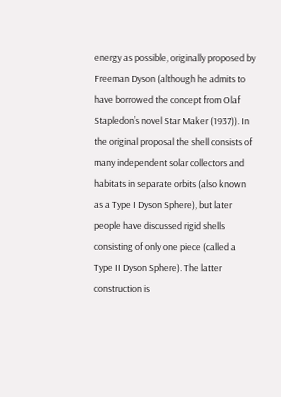energy as possible, originally proposed by Freeman Dyson (although he admits to have borrowed the concept from Olaf Stapledon’s novel Star Maker (1937)). In the original proposal the shell consists of many independent solar collectors and habitats in separate orbits (also known as a Type I Dyson Sphere), but later people have discussed rigid shells consisting of only one piece (called a Type II Dyson Sphere). The latter construction is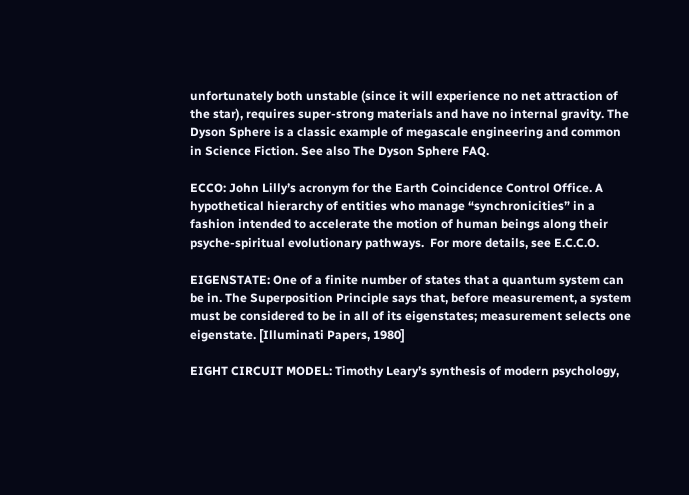unfortunately both unstable (since it will experience no net attraction of the star), requires super-strong materials and have no internal gravity. The Dyson Sphere is a classic example of megascale engineering and common in Science Fiction. See also The Dyson Sphere FAQ.

ECCO: John Lilly’s acronym for the Earth Coincidence Control Office. A hypothetical hierarchy of entities who manage “synchronicities” in a fashion intended to accelerate the motion of human beings along their psyche-spiritual evolutionary pathways.  For more details, see E.C.C.O.

EIGENSTATE: One of a finite number of states that a quantum system can be in. The Superposition Principle says that, before measurement, a system must be considered to be in all of its eigenstates; measurement selects one eigenstate. [Illuminati Papers, 1980]

EIGHT CIRCUIT MODEL: Timothy Leary’s synthesis of modern psychology,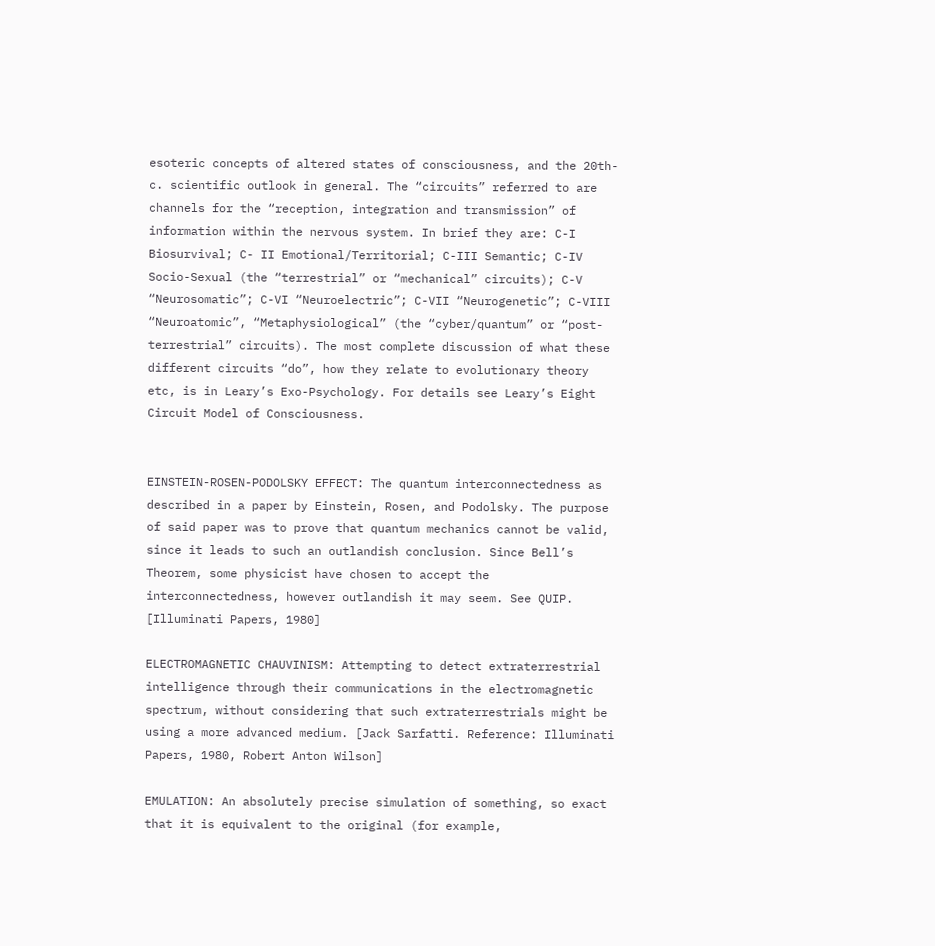esoteric concepts of altered states of consciousness, and the 20th-c. scientific outlook in general. The “circuits” referred to are channels for the “reception, integration and transmission” of information within the nervous system. In brief they are: C-I Biosurvival; C- II Emotional/Territorial; C-III Semantic; C-IV Socio-Sexual (the “terrestrial” or “mechanical” circuits); C-V “Neurosomatic”; C-VI “Neuroelectric”; C-VII “Neurogenetic”; C-VIII “Neuroatomic”, “Metaphysiological” (the “cyber/quantum” or “post-terrestrial” circuits). The most complete discussion of what these different circuits “do”, how they relate to evolutionary theory etc, is in Leary’s Exo-Psychology. For details see Leary’s Eight Circuit Model of Consciousness.


EINSTEIN-ROSEN-PODOLSKY EFFECT: The quantum interconnectedness as described in a paper by Einstein, Rosen, and Podolsky. The purpose of said paper was to prove that quantum mechanics cannot be valid, since it leads to such an outlandish conclusion. Since Bell’s Theorem, some physicist have chosen to accept the interconnectedness, however outlandish it may seem. See QUIP. [Illuminati Papers, 1980]

ELECTROMAGNETIC CHAUVINISM: Attempting to detect extraterrestrial intelligence through their communications in the electromagnetic spectrum, without considering that such extraterrestrials might be using a more advanced medium. [Jack Sarfatti. Reference: Illuminati Papers, 1980, Robert Anton Wilson]

EMULATION: An absolutely precise simulation of something, so exact that it is equivalent to the original (for example,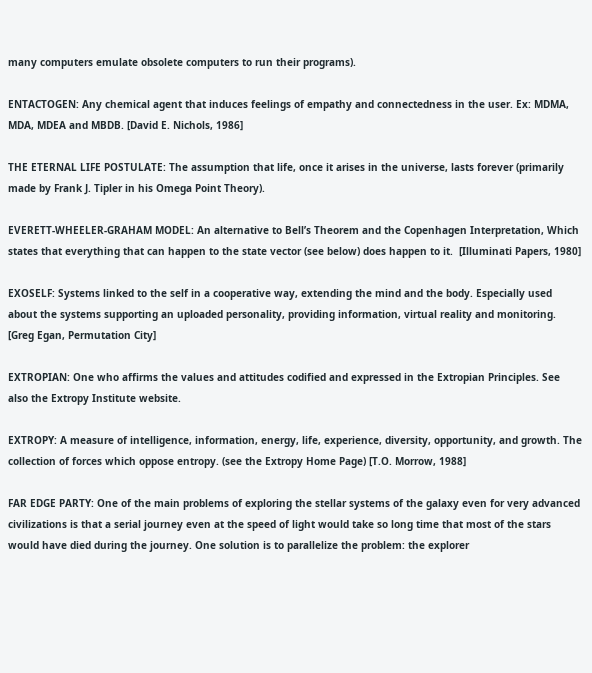many computers emulate obsolete computers to run their programs).

ENTACTOGEN: Any chemical agent that induces feelings of empathy and connectedness in the user. Ex: MDMA, MDA, MDEA and MBDB. [David E. Nichols, 1986]

THE ETERNAL LIFE POSTULATE: The assumption that life, once it arises in the universe, lasts forever (primarily made by Frank J. Tipler in his Omega Point Theory).

EVERETT-WHEELER-GRAHAM MODEL: An alternative to Bell’s Theorem and the Copenhagen Interpretation, Which states that everything that can happen to the state vector (see below) does happen to it.  [Illuminati Papers, 1980]

EXOSELF: Systems linked to the self in a cooperative way, extending the mind and the body. Especially used about the systems supporting an uploaded personality, providing information, virtual reality and monitoring. [Greg Egan, Permutation City]

EXTROPIAN: One who affirms the values and attitudes codified and expressed in the Extropian Principles. See also the Extropy Institute website.

EXTROPY: A measure of intelligence, information, energy, life, experience, diversity, opportunity, and growth. The collection of forces which oppose entropy. (see the Extropy Home Page) [T.O. Morrow, 1988]

FAR EDGE PARTY: One of the main problems of exploring the stellar systems of the galaxy even for very advanced civilizations is that a serial journey even at the speed of light would take so long time that most of the stars would have died during the journey. One solution is to parallelize the problem: the explorer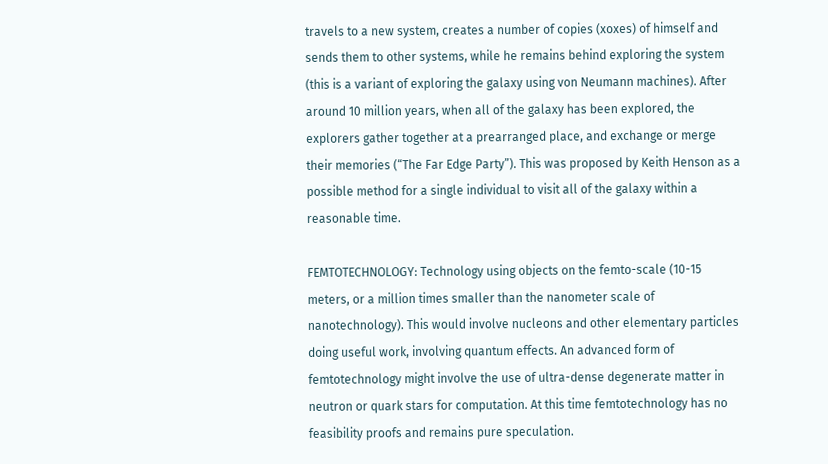travels to a new system, creates a number of copies (xoxes) of himself and sends them to other systems, while he remains behind exploring the system (this is a variant of exploring the galaxy using von Neumann machines). After around 10 million years, when all of the galaxy has been explored, the explorers gather together at a prearranged place, and exchange or merge their memories (“The Far Edge Party”). This was proposed by Keith Henson as a possible method for a single individual to visit all of the galaxy within a reasonable time.

FEMTOTECHNOLOGY: Technology using objects on the femto-scale (10-15 meters, or a million times smaller than the nanometer scale of nanotechnology). This would involve nucleons and other elementary particles doing useful work, involving quantum effects. An advanced form of femtotechnology might involve the use of ultra-dense degenerate matter in neutron or quark stars for computation. At this time femtotechnology has no feasibility proofs and remains pure speculation.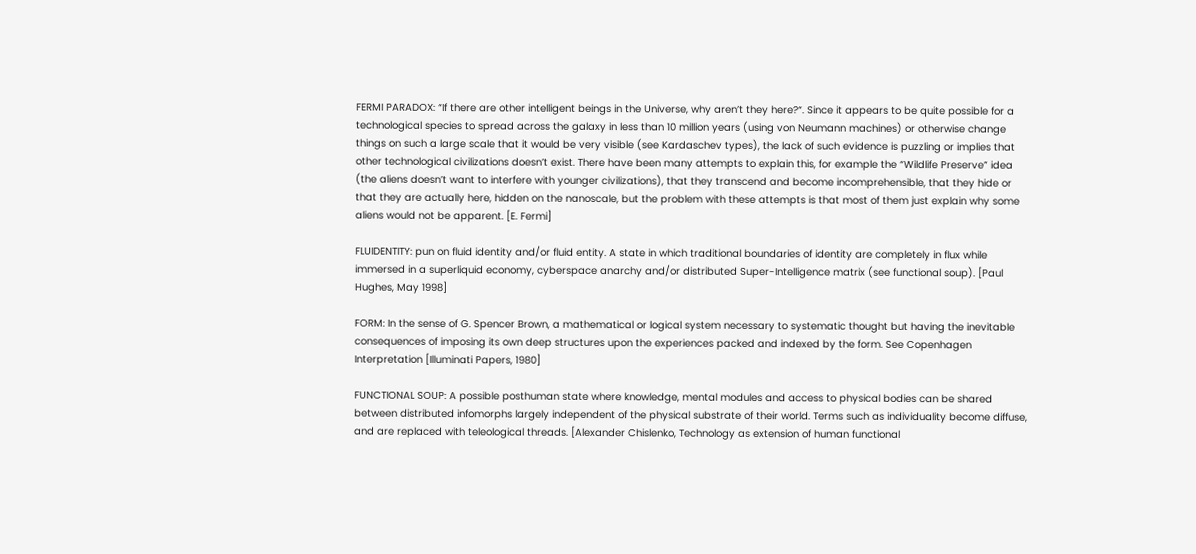FERMI PARADOX: “If there are other intelligent beings in the Universe, why aren’t they here?“. Since it appears to be quite possible for a technological species to spread across the galaxy in less than 10 million years (using von Neumann machines) or otherwise change things on such a large scale that it would be very visible (see Kardaschev types), the lack of such evidence is puzzling or implies that other technological civilizations doesn’t exist. There have been many attempts to explain this, for example the “Wildlife Preserve” idea (the aliens doesn’t want to interfere with younger civilizations), that they transcend and become incomprehensible, that they hide or that they are actually here, hidden on the nanoscale, but the problem with these attempts is that most of them just explain why some aliens would not be apparent. [E. Fermi]

FLUIDENTITY: pun on fluid identity and/or fluid entity. A state in which traditional boundaries of identity are completely in flux while immersed in a superliquid economy, cyberspace anarchy and/or distributed Super-Intelligence matrix (see functional soup). [Paul Hughes, May 1998]

FORM: In the sense of G. Spencer Brown, a mathematical or logical system necessary to systematic thought but having the inevitable consequences of imposing its own deep structures upon the experiences packed and indexed by the form. See Copenhagen Interpretation [Illuminati Papers, 1980]

FUNCTIONAL SOUP: A possible posthuman state where knowledge, mental modules and access to physical bodies can be shared between distributed infomorphs largely independent of the physical substrate of their world. Terms such as individuality become diffuse, and are replaced with teleological threads. [Alexander Chislenko, Technology as extension of human functional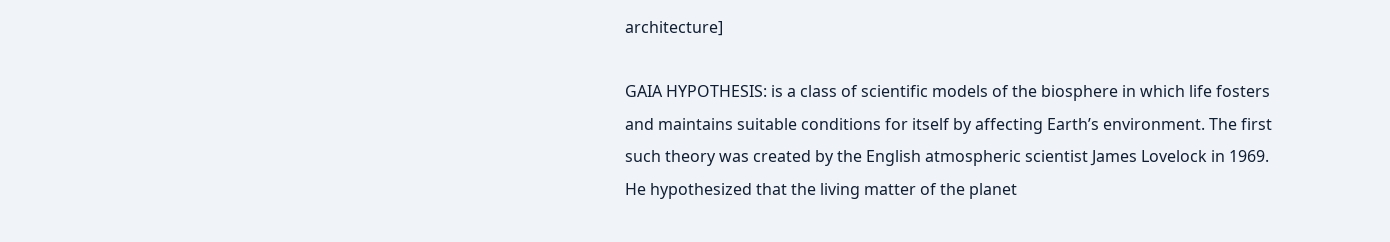architecture]

GAIA HYPOTHESIS: is a class of scientific models of the biosphere in which life fosters and maintains suitable conditions for itself by affecting Earth’s environment. The first such theory was created by the English atmospheric scientist James Lovelock in 1969. He hypothesized that the living matter of the planet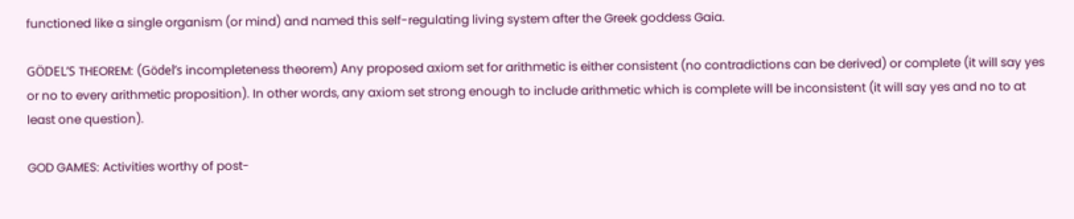functioned like a single organism (or mind) and named this self-regulating living system after the Greek goddess Gaia.

GÖDEL’S THEOREM: (Gödel’s incompleteness theorem) Any proposed axiom set for arithmetic is either consistent (no contradictions can be derived) or complete (it will say yes or no to every arithmetic proposition). In other words, any axiom set strong enough to include arithmetic which is complete will be inconsistent (it will say yes and no to at least one question).

GOD GAMES: Activities worthy of post-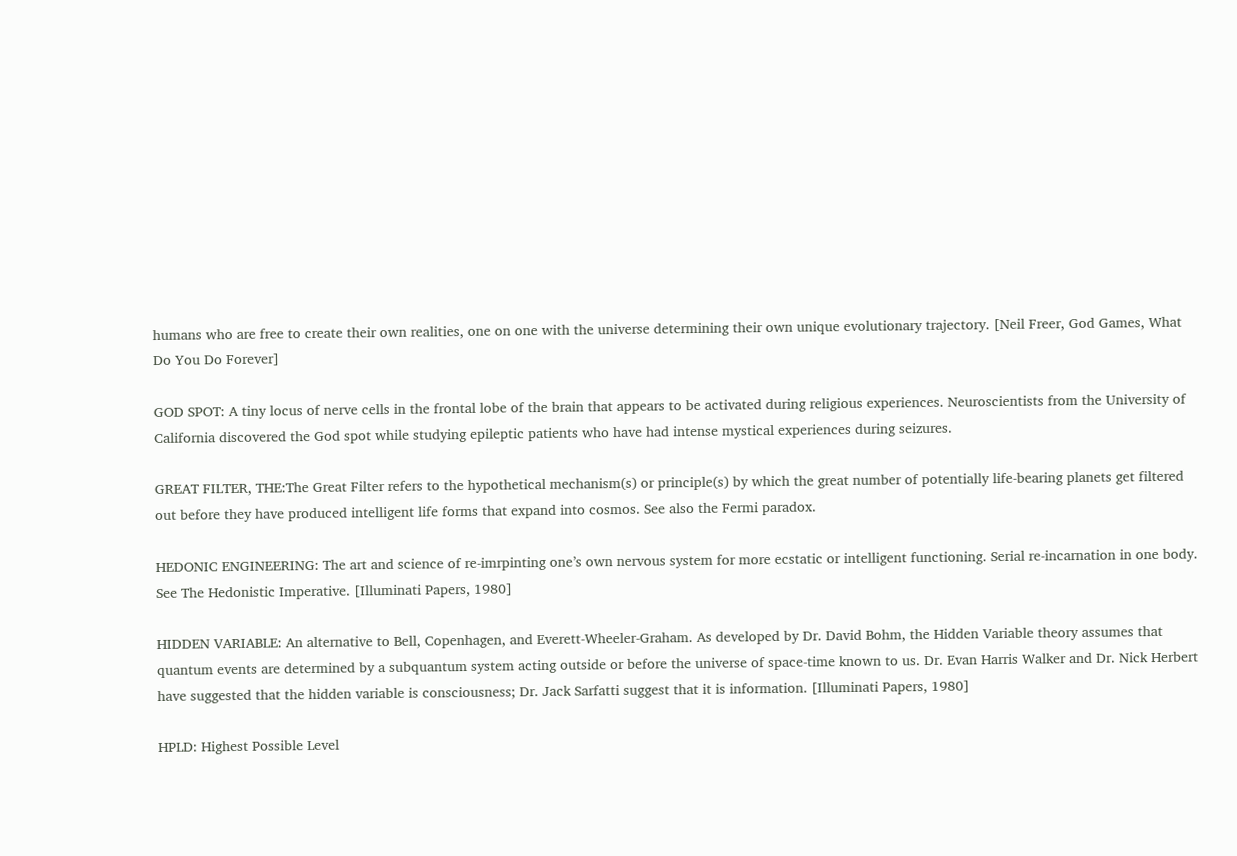humans who are free to create their own realities, one on one with the universe determining their own unique evolutionary trajectory. [Neil Freer, God Games, What Do You Do Forever]

GOD SPOT: A tiny locus of nerve cells in the frontal lobe of the brain that appears to be activated during religious experiences. Neuroscientists from the University of California discovered the God spot while studying epileptic patients who have had intense mystical experiences during seizures.

GREAT FILTER, THE:The Great Filter refers to the hypothetical mechanism(s) or principle(s) by which the great number of potentially life-bearing planets get filtered out before they have produced intelligent life forms that expand into cosmos. See also the Fermi paradox.

HEDONIC ENGINEERING: The art and science of re-imrpinting one’s own nervous system for more ecstatic or intelligent functioning. Serial re-incarnation in one body. See The Hedonistic Imperative. [Illuminati Papers, 1980]

HIDDEN VARIABLE: An alternative to Bell, Copenhagen, and Everett-Wheeler-Graham. As developed by Dr. David Bohm, the Hidden Variable theory assumes that quantum events are determined by a subquantum system acting outside or before the universe of space-time known to us. Dr. Evan Harris Walker and Dr. Nick Herbert have suggested that the hidden variable is consciousness; Dr. Jack Sarfatti suggest that it is information. [Illuminati Papers, 1980]

HPLD: Highest Possible Level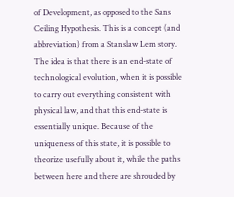of Development, as opposed to the Sans Ceiling Hypothesis. This is a concept (and abbreviation) from a Stanslaw Lem story. The idea is that there is an end-state of technological evolution, when it is possible to carry out everything consistent with physical law, and that this end-state is essentially unique. Because of the uniqueness of this state, it is possible to theorize usefully about it, while the paths between here and there are shrouded by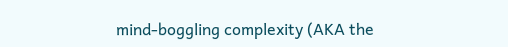mind-boggling complexity (AKA the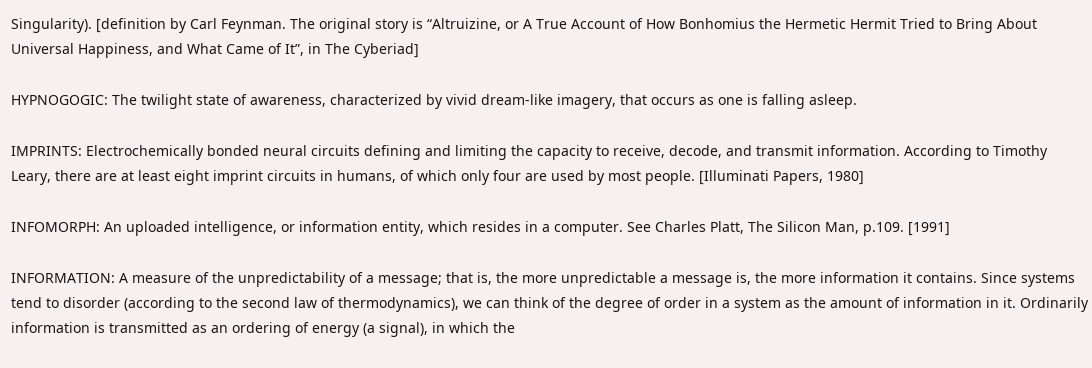Singularity). [definition by Carl Feynman. The original story is “Altruizine, or A True Account of How Bonhomius the Hermetic Hermit Tried to Bring About Universal Happiness, and What Came of It”, in The Cyberiad]

HYPNOGOGIC: The twilight state of awareness, characterized by vivid dream-like imagery, that occurs as one is falling asleep.

IMPRINTS: Electrochemically bonded neural circuits defining and limiting the capacity to receive, decode, and transmit information. According to Timothy Leary, there are at least eight imprint circuits in humans, of which only four are used by most people. [Illuminati Papers, 1980]

INFOMORPH: An uploaded intelligence, or information entity, which resides in a computer. See Charles Platt, The Silicon Man, p.109. [1991]

INFORMATION: A measure of the unpredictability of a message; that is, the more unpredictable a message is, the more information it contains. Since systems tend to disorder (according to the second law of thermodynamics), we can think of the degree of order in a system as the amount of information in it. Ordinarily information is transmitted as an ordering of energy (a signal), in which the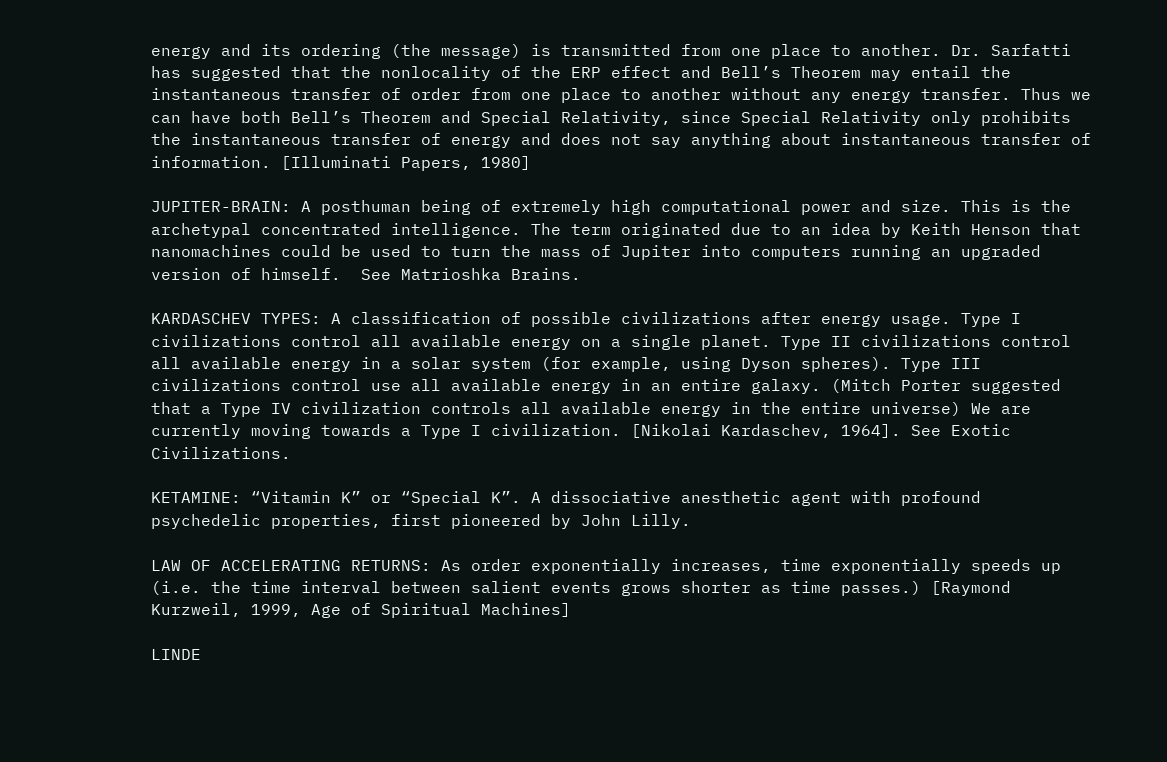energy and its ordering (the message) is transmitted from one place to another. Dr. Sarfatti has suggested that the nonlocality of the ERP effect and Bell’s Theorem may entail the instantaneous transfer of order from one place to another without any energy transfer. Thus we can have both Bell’s Theorem and Special Relativity, since Special Relativity only prohibits the instantaneous transfer of energy and does not say anything about instantaneous transfer of information. [Illuminati Papers, 1980]

JUPITER-BRAIN: A posthuman being of extremely high computational power and size. This is the archetypal concentrated intelligence. The term originated due to an idea by Keith Henson that nanomachines could be used to turn the mass of Jupiter into computers running an upgraded version of himself.  See Matrioshka Brains.

KARDASCHEV TYPES: A classification of possible civilizations after energy usage. Type I civilizations control all available energy on a single planet. Type II civilizations control all available energy in a solar system (for example, using Dyson spheres). Type III civilizations control use all available energy in an entire galaxy. (Mitch Porter suggested that a Type IV civilization controls all available energy in the entire universe) We are currently moving towards a Type I civilization. [Nikolai Kardaschev, 1964]. See Exotic Civilizations.

KETAMINE: “Vitamin K” or “Special K”. A dissociative anesthetic agent with profound psychedelic properties, first pioneered by John Lilly.

LAW OF ACCELERATING RETURNS: As order exponentially increases, time exponentially speeds up (i.e. the time interval between salient events grows shorter as time passes.) [Raymond Kurzweil, 1999, Age of Spiritual Machines]

LINDE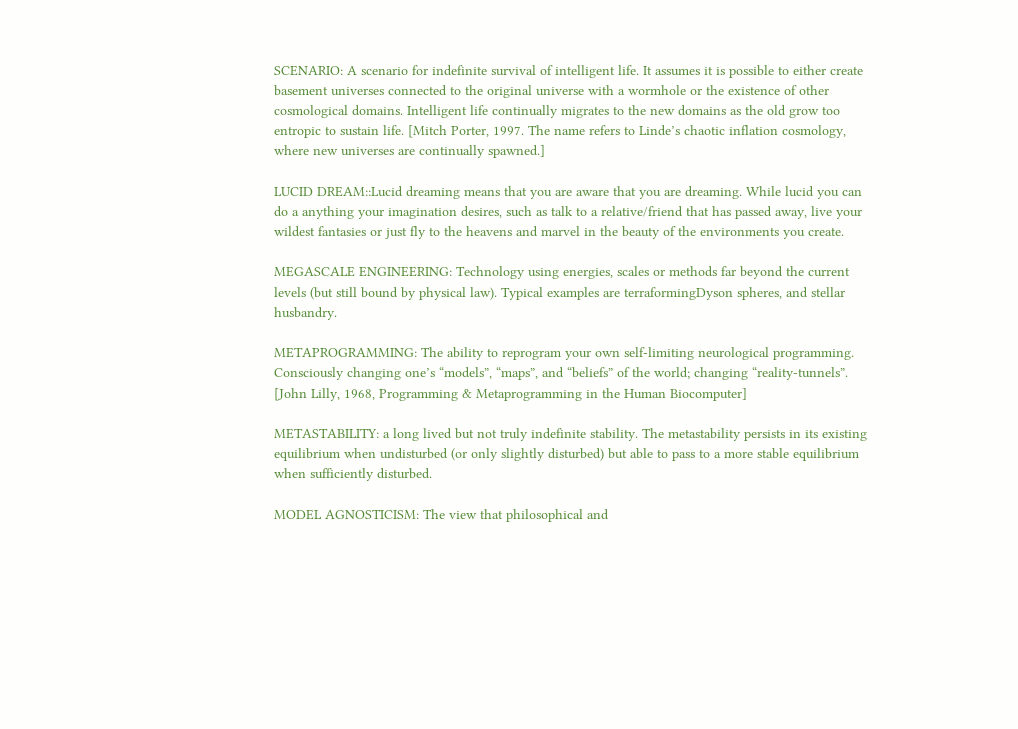SCENARIO: A scenario for indefinite survival of intelligent life. It assumes it is possible to either create basement universes connected to the original universe with a wormhole or the existence of other cosmological domains. Intelligent life continually migrates to the new domains as the old grow too entropic to sustain life. [Mitch Porter, 1997. The name refers to Linde’s chaotic inflation cosmology, where new universes are continually spawned.]

LUCID DREAM::Lucid dreaming means that you are aware that you are dreaming. While lucid you can do a anything your imagination desires, such as talk to a relative/friend that has passed away, live your wildest fantasies or just fly to the heavens and marvel in the beauty of the environments you create.

MEGASCALE ENGINEERING: Technology using energies, scales or methods far beyond the current levels (but still bound by physical law). Typical examples are terraformingDyson spheres, and stellar husbandry.

METAPROGRAMMING: The ability to reprogram your own self-limiting neurological programming. Consciously changing one’s “models”, “maps”, and “beliefs” of the world; changing “reality-tunnels”. [John Lilly, 1968, Programming & Metaprogramming in the Human Biocomputer]

METASTABILITY: a long lived but not truly indefinite stability. The metastability persists in its existing equilibrium when undisturbed (or only slightly disturbed) but able to pass to a more stable equilibrium when sufficiently disturbed.

MODEL AGNOSTICISM: The view that philosophical and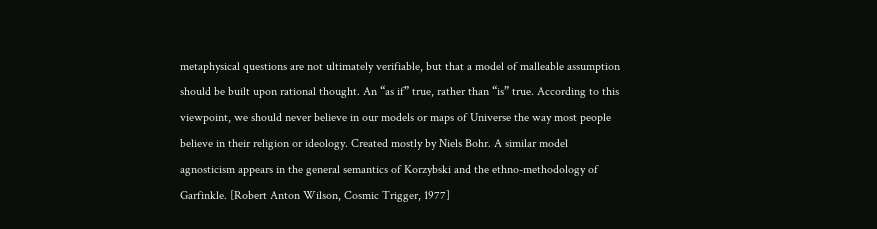metaphysical questions are not ultimately verifiable, but that a model of malleable assumption should be built upon rational thought. An “as if” true, rather than “is” true. According to this viewpoint, we should never believe in our models or maps of Universe the way most people believe in their religion or ideology. Created mostly by Niels Bohr. A similar model agnosticism appears in the general semantics of Korzybski and the ethno-methodology of Garfinkle. [Robert Anton Wilson, Cosmic Trigger, 1977]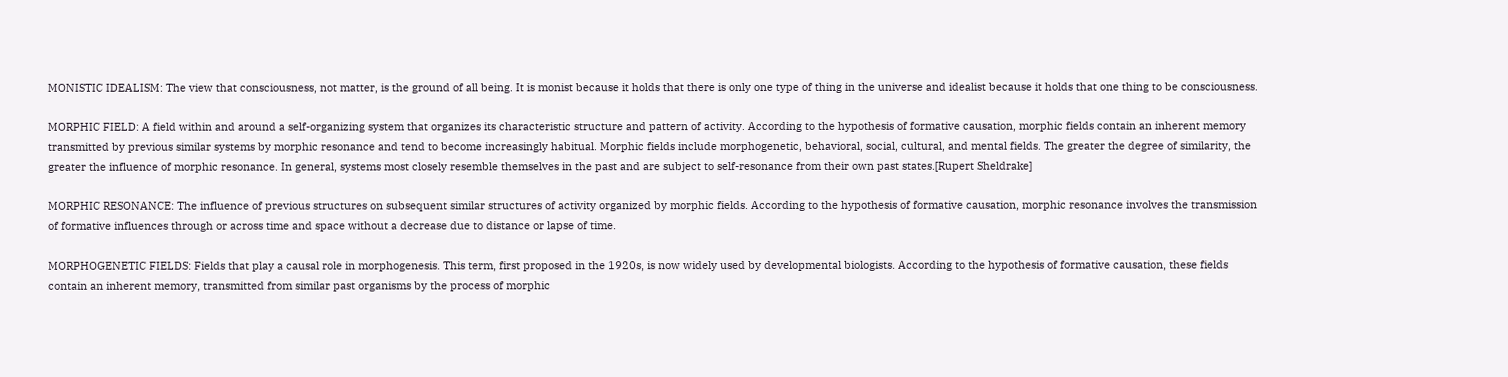MONISTIC IDEALISM: The view that consciousness, not matter, is the ground of all being. It is monist because it holds that there is only one type of thing in the universe and idealist because it holds that one thing to be consciousness.

MORPHIC FIELD: A field within and around a self-organizing system that organizes its characteristic structure and pattern of activity. According to the hypothesis of formative causation, morphic fields contain an inherent memory transmitted by previous similar systems by morphic resonance and tend to become increasingly habitual. Morphic fields include morphogenetic, behavioral, social, cultural, and mental fields. The greater the degree of similarity, the greater the influence of morphic resonance. In general, systems most closely resemble themselves in the past and are subject to self-resonance from their own past states.[Rupert Sheldrake]

MORPHIC RESONANCE: The influence of previous structures on subsequent similar structures of activity organized by morphic fields. According to the hypothesis of formative causation, morphic resonance involves the transmission of formative influences through or across time and space without a decrease due to distance or lapse of time.

MORPHOGENETIC FIELDS: Fields that play a causal role in morphogenesis. This term, first proposed in the 1920s, is now widely used by developmental biologists. According to the hypothesis of formative causation, these fields contain an inherent memory, transmitted from similar past organisms by the process of morphic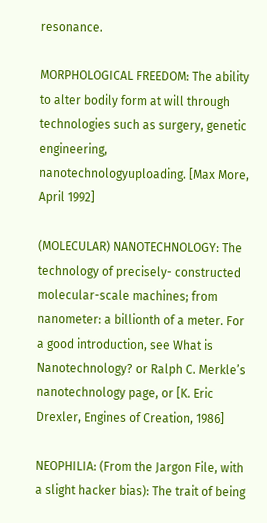resonance.

MORPHOLOGICAL FREEDOM: The ability to alter bodily form at will through technologies such as surgery, genetic engineering, nanotechnologyuploading. [Max More, April 1992]

(MOLECULAR) NANOTECHNOLOGY: The technology of precisely- constructed molecular-scale machines; from nanometer: a billionth of a meter. For a good introduction, see What is Nanotechnology? or Ralph C. Merkle’s nanotechnology page, or [K. Eric Drexler, Engines of Creation, 1986]

NEOPHILIA: (From the Jargon File, with a slight hacker bias): The trait of being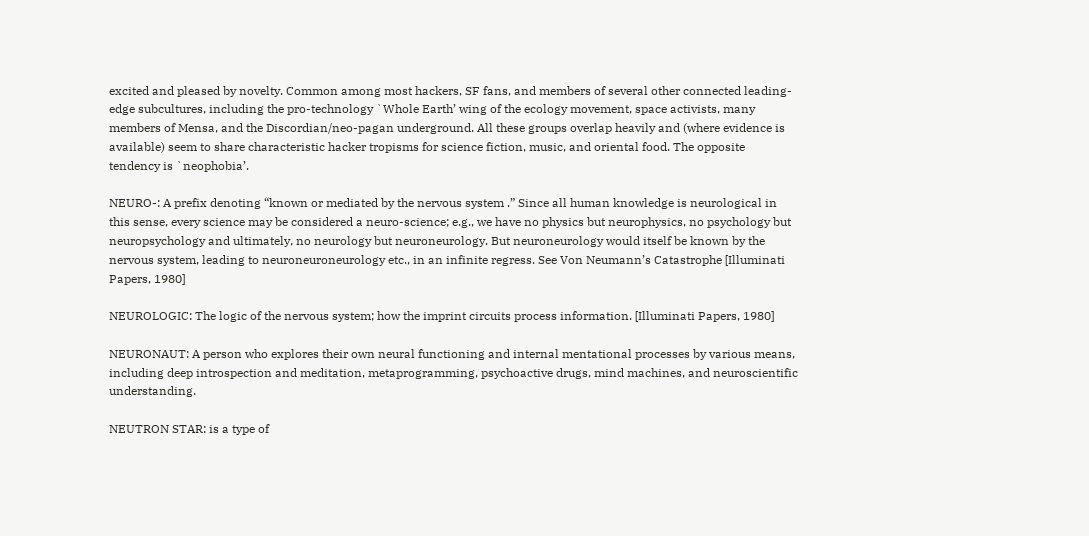excited and pleased by novelty. Common among most hackers, SF fans, and members of several other connected leading-edge subcultures, including the pro-technology `Whole Earth’ wing of the ecology movement, space activists, many members of Mensa, and the Discordian/neo-pagan underground. All these groups overlap heavily and (where evidence is available) seem to share characteristic hacker tropisms for science fiction, music, and oriental food. The opposite tendency is `neophobia’.

NEURO-: A prefix denoting “known or mediated by the nervous system .” Since all human knowledge is neurological in this sense, every science may be considered a neuro-science; e.g., we have no physics but neurophysics, no psychology but neuropsychology and ultimately, no neurology but neuroneurology. But neuroneurology would itself be known by the nervous system, leading to neuroneuroneurology etc., in an infinite regress. See Von Neumann’s Catastrophe [Illuminati Papers, 1980]

NEUROLOGIC: The logic of the nervous system; how the imprint circuits process information. [Illuminati Papers, 1980]

NEURONAUT: A person who explores their own neural functioning and internal mentational processes by various means, including deep introspection and meditation, metaprogramming, psychoactive drugs, mind machines, and neuroscientific understanding.

NEUTRON STAR: is a type of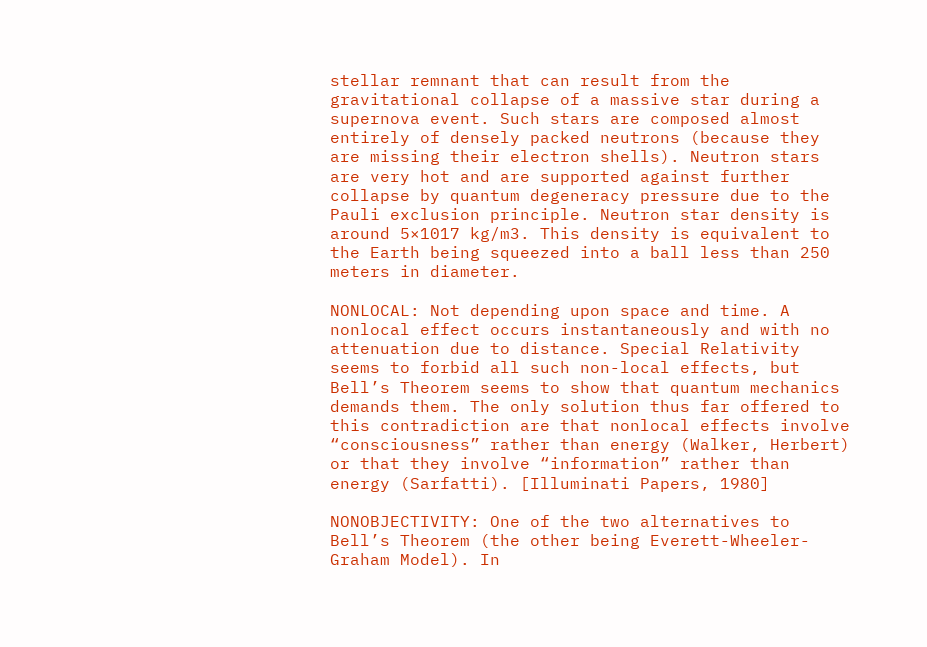stellar remnant that can result from the gravitational collapse of a massive star during a supernova event. Such stars are composed almost entirely of densely packed neutrons (because they are missing their electron shells). Neutron stars are very hot and are supported against further collapse by quantum degeneracy pressure due to the Pauli exclusion principle. Neutron star density is around 5×1017 kg/m3. This density is equivalent to the Earth being squeezed into a ball less than 250 meters in diameter.

NONLOCAL: Not depending upon space and time. A nonlocal effect occurs instantaneously and with no attenuation due to distance. Special Relativity seems to forbid all such non-local effects, but Bell’s Theorem seems to show that quantum mechanics demands them. The only solution thus far offered to this contradiction are that nonlocal effects involve “consciousness” rather than energy (Walker, Herbert) or that they involve “information” rather than energy (Sarfatti). [Illuminati Papers, 1980]

NONOBJECTIVITY: One of the two alternatives to Bell’s Theorem (the other being Everett-Wheeler-Graham Model). In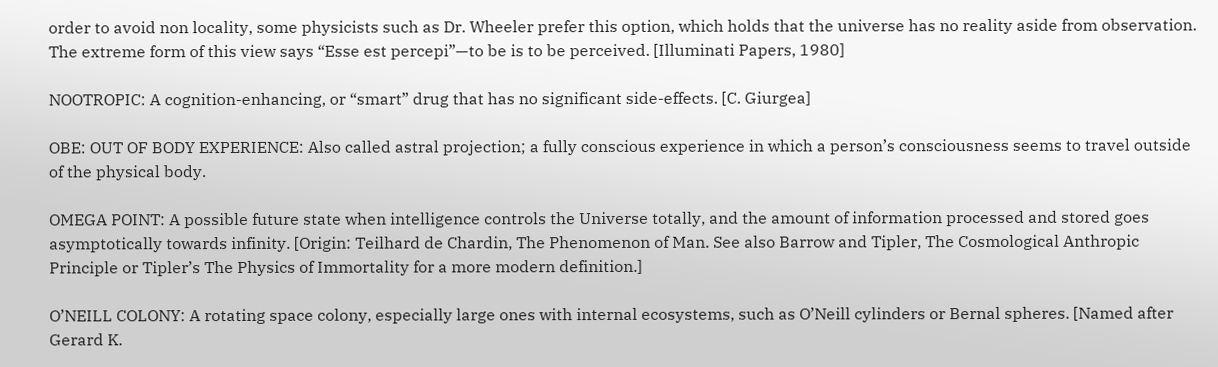order to avoid non locality, some physicists such as Dr. Wheeler prefer this option, which holds that the universe has no reality aside from observation. The extreme form of this view says “Esse est percepi”—to be is to be perceived. [Illuminati Papers, 1980]

NOOTROPIC: A cognition-enhancing, or “smart” drug that has no significant side-effects. [C. Giurgea]

OBE: OUT OF BODY EXPERIENCE: Also called astral projection; a fully conscious experience in which a person’s consciousness seems to travel outside of the physical body.

OMEGA POINT: A possible future state when intelligence controls the Universe totally, and the amount of information processed and stored goes asymptotically towards infinity. [Origin: Teilhard de Chardin, The Phenomenon of Man. See also Barrow and Tipler, The Cosmological Anthropic Principle or Tipler’s The Physics of Immortality for a more modern definition.]

O’NEILL COLONY: A rotating space colony, especially large ones with internal ecosystems, such as O’Neill cylinders or Bernal spheres. [Named after Gerard K.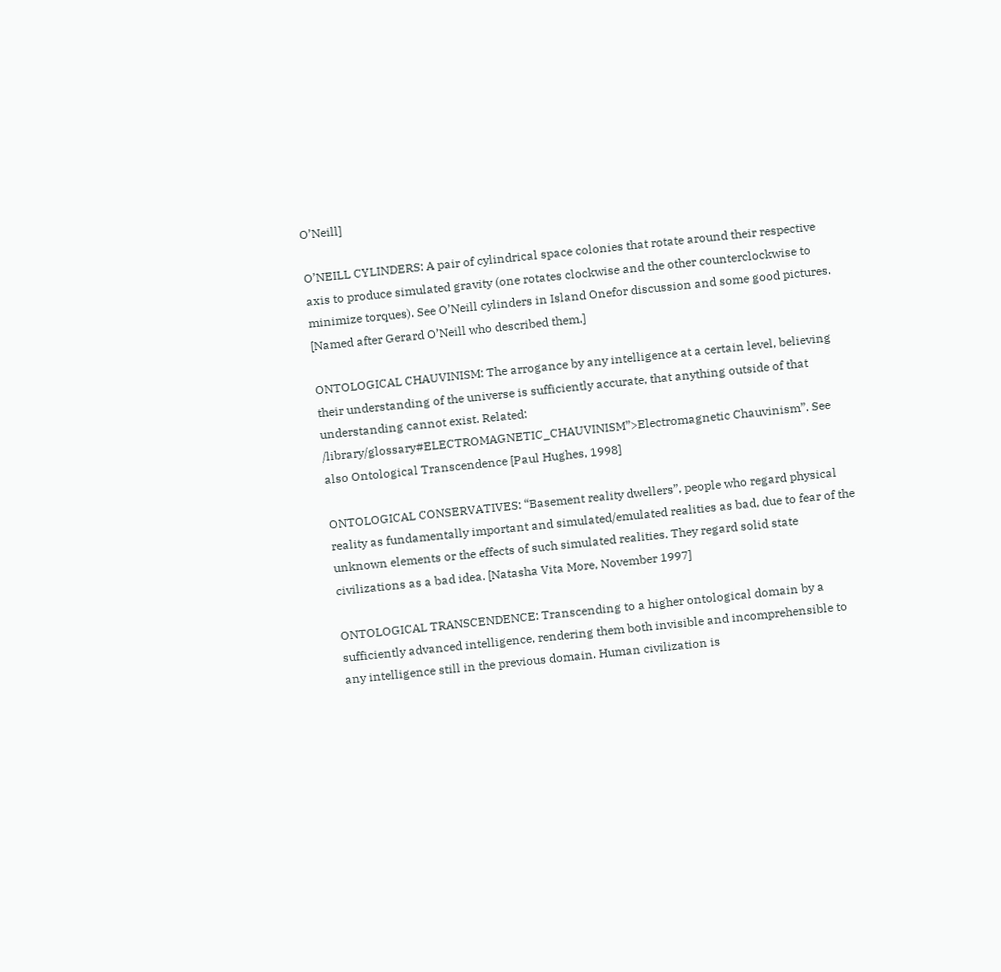O’Neill]

O’NEILL CYLINDERS: A pair of cylindrical space colonies that rotate around their respective axis to produce simulated gravity (one rotates clockwise and the other counterclockwise to minimize torques). See O’Neill cylinders in Island Onefor discussion and some good pictures. [Named after Gerard O’Neill who described them.]

ONTOLOGICAL CHAUVINISM: The arrogance by any intelligence at a certain level, believing their understanding of the universe is sufficiently accurate, that anything outside of that understanding cannot exist. Related: /library/glossary#ELECTROMAGNETIC_CHAUVINISM”>Electromagnetic Chauvinism”. See also Ontological Transcendence [Paul Hughes, 1998]

ONTOLOGICAL CONSERVATIVES: “Basement reality dwellers”, people who regard physical reality as fundamentally important and simulated/emulated realities as bad, due to fear of the unknown elements or the effects of such simulated realities. They regard solid state civilizations as a bad idea. [Natasha Vita More, November 1997]

ONTOLOGICAL TRANSCENDENCE: Transcending to a higher ontological domain by a sufficiently advanced intelligence, rendering them both invisible and incomprehensible to any intelligence still in the previous domain. Human civilization is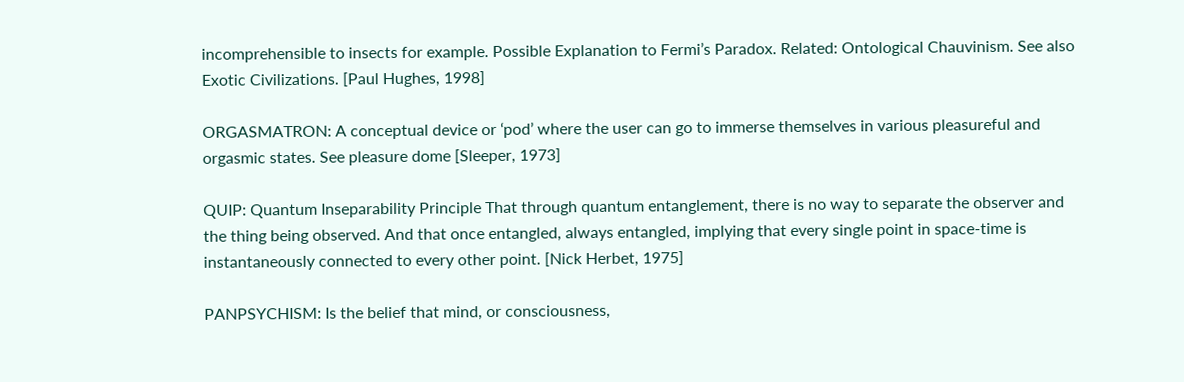incomprehensible to insects for example. Possible Explanation to Fermi’s Paradox. Related: Ontological Chauvinism. See also Exotic Civilizations. [Paul Hughes, 1998]

ORGASMATRON: A conceptual device or ‘pod’ where the user can go to immerse themselves in various pleasureful and orgasmic states. See pleasure dome [Sleeper, 1973]

QUIP: Quantum Inseparability Principle That through quantum entanglement, there is no way to separate the observer and the thing being observed. And that once entangled, always entangled, implying that every single point in space-time is instantaneously connected to every other point. [Nick Herbet, 1975]

PANPSYCHISM: Is the belief that mind, or consciousness,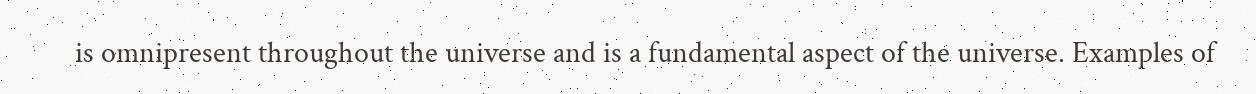is omnipresent throughout the universe and is a fundamental aspect of the universe. Examples of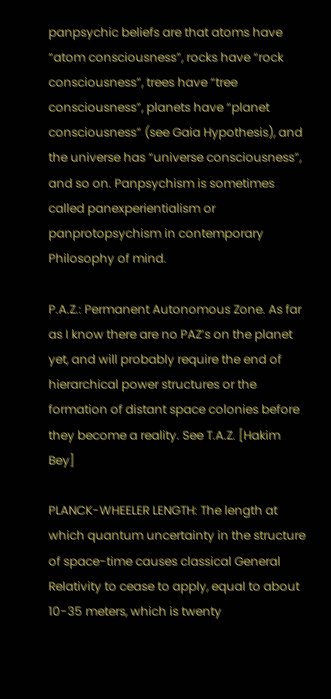panpsychic beliefs are that atoms have “atom consciousness”, rocks have “rock consciousness”, trees have “tree consciousness”, planets have “planet consciousness” (see Gaia Hypothesis), and the universe has “universe consciousness”, and so on. Panpsychism is sometimes called panexperientialism or panprotopsychism in contemporary Philosophy of mind.

P.A.Z.: Permanent Autonomous Zone. As far as I know there are no PAZ’s on the planet yet, and will probably require the end of hierarchical power structures or the formation of distant space colonies before they become a reality. See T.A.Z. [Hakim Bey]

PLANCK-WHEELER LENGTH: The length at which quantum uncertainty in the structure of space-time causes classical General Relativity to cease to apply, equal to about 10-35 meters, which is twenty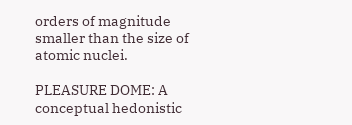orders of magnitude smaller than the size of atomic nuclei.

PLEASURE DOME: A conceptual hedonistic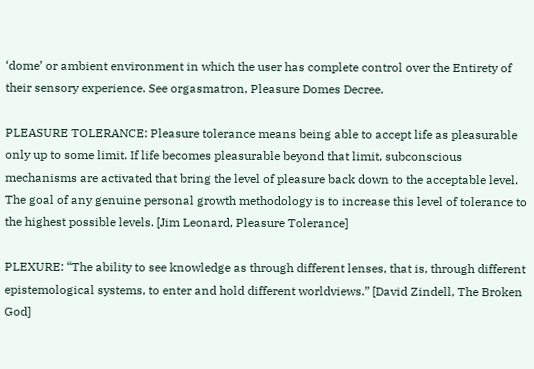‘dome’ or ambient environment in which the user has complete control over the Entirety of their sensory experience. See orgasmatron, Pleasure Domes Decree.

PLEASURE TOLERANCE: Pleasure tolerance means being able to accept life as pleasurable only up to some limit. If life becomes pleasurable beyond that limit, subconscious mechanisms are activated that bring the level of pleasure back down to the acceptable level. The goal of any genuine personal growth methodology is to increase this level of tolerance to the highest possible levels. [Jim Leonard, Pleasure Tolerance]

PLEXURE: “The ability to see knowledge as through different lenses, that is, through different epistemological systems, to enter and hold different worldviews.” [David Zindell, The Broken God]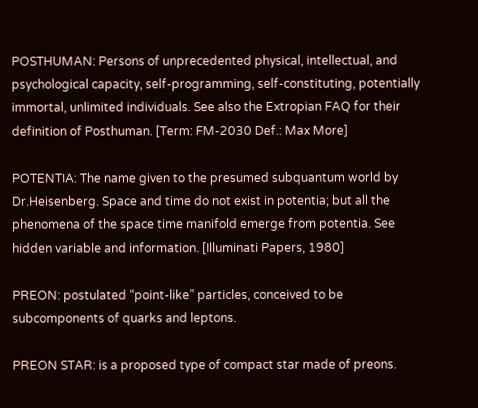POSTHUMAN: Persons of unprecedented physical, intellectual, and psychological capacity, self-programming, self-constituting, potentially immortal, unlimited individuals. See also the Extropian FAQ for their definition of Posthuman. [Term: FM-2030 Def.: Max More]

POTENTIA: The name given to the presumed subquantum world by Dr.Heisenberg. Space and time do not exist in potentia; but all the phenomena of the space time manifold emerge from potentia. See hidden variable and information. [Illuminati Papers, 1980]

PREON: postulated “point-like” particles, conceived to be subcomponents of quarks and leptons.

PREON STAR: is a proposed type of compact star made of preons.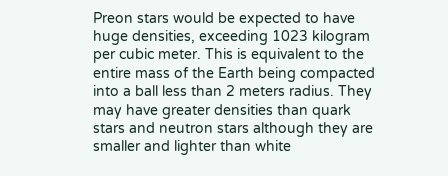Preon stars would be expected to have huge densities, exceeding 1023 kilogram per cubic meter. This is equivalent to the entire mass of the Earth being compacted into a ball less than 2 meters radius. They may have greater densities than quark stars and neutron stars although they are smaller and lighter than white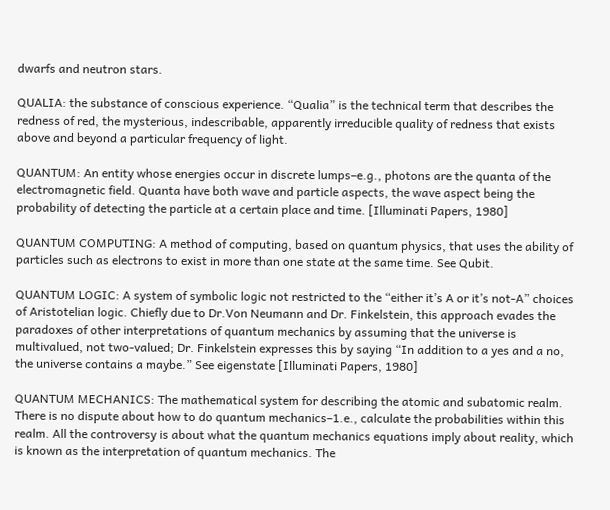dwarfs and neutron stars.

QUALIA: the substance of conscious experience. “Qualia” is the technical term that describes the redness of red, the mysterious, indescribable, apparently irreducible quality of redness that exists above and beyond a particular frequency of light.

QUANTUM: An entity whose energies occur in discrete lumps–e.g., photons are the quanta of the electromagnetic field. Quanta have both wave and particle aspects, the wave aspect being the probability of detecting the particle at a certain place and time. [Illuminati Papers, 1980]

QUANTUM COMPUTING: A method of computing, based on quantum physics, that uses the ability of particles such as electrons to exist in more than one state at the same time. See Qubit.

QUANTUM LOGIC: A system of symbolic logic not restricted to the “either it’s A or it’s not-A” choices of Aristotelian logic. Chiefly due to Dr.Von Neumann and Dr. Finkelstein, this approach evades the paradoxes of other interpretations of quantum mechanics by assuming that the universe is multivalued, not two-valued; Dr. Finkelstein expresses this by saying “In addition to a yes and a no, the universe contains a maybe.” See eigenstate [Illuminati Papers, 1980]

QUANTUM MECHANICS: The mathematical system for describing the atomic and subatomic realm. There is no dispute about how to do quantum mechanics–1.e., calculate the probabilities within this realm. All the controversy is about what the quantum mechanics equations imply about reality, which is known as the interpretation of quantum mechanics. The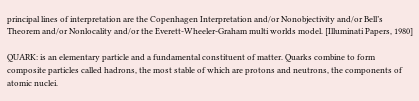principal lines of interpretation are the Copenhagen Interpretation and/or Nonobjectivity and/or Bell’s Theorem and/or Nonlocality and/or the Everett-Wheeler-Graham multi worlds model. [Illuminati Papers, 1980]

QUARK: is an elementary particle and a fundamental constituent of matter. Quarks combine to form composite particles called hadrons, the most stable of which are protons and neutrons, the components of atomic nuclei.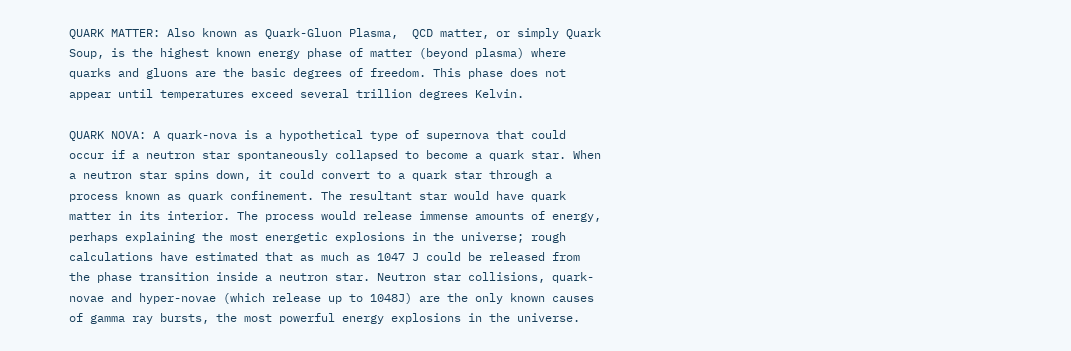QUARK MATTER: Also known as Quark-Gluon Plasma,  QCD matter, or simply Quark Soup, is the highest known energy phase of matter (beyond plasma) where quarks and gluons are the basic degrees of freedom. This phase does not appear until temperatures exceed several trillion degrees Kelvin.

QUARK NOVA: A quark-nova is a hypothetical type of supernova that could occur if a neutron star spontaneously collapsed to become a quark star. When a neutron star spins down, it could convert to a quark star through a process known as quark confinement. The resultant star would have quark matter in its interior. The process would release immense amounts of energy, perhaps explaining the most energetic explosions in the universe; rough calculations have estimated that as much as 1047 J could be released from the phase transition inside a neutron star. Neutron star collisions, quark- novae and hyper-novae (which release up to 1048J) are the only known causes of gamma ray bursts, the most powerful energy explosions in the universe.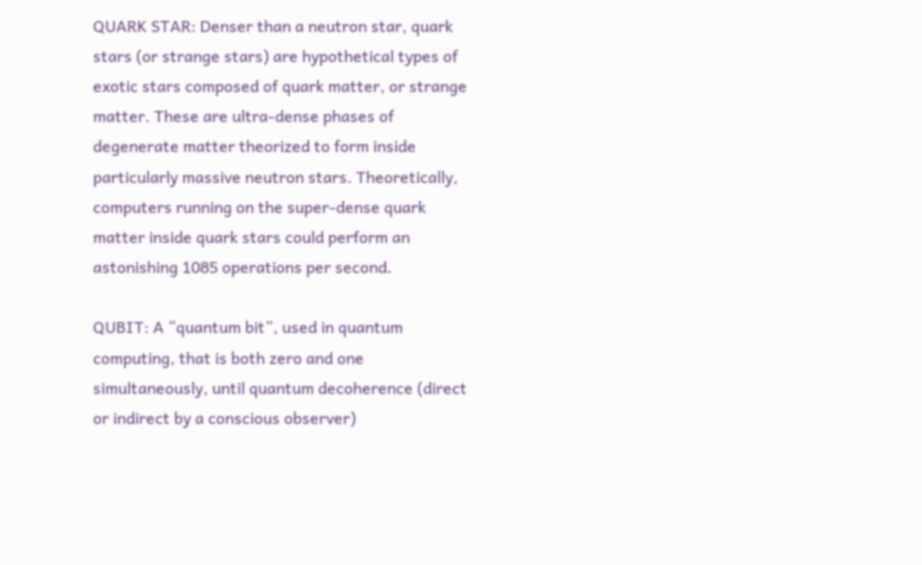QUARK STAR: Denser than a neutron star, quark stars (or strange stars) are hypothetical types of exotic stars composed of quark matter, or strange matter. These are ultra-dense phases of degenerate matter theorized to form inside particularly massive neutron stars. Theoretically, computers running on the super-dense quark matter inside quark stars could perform an astonishing 1085 operations per second.

QUBIT: A “quantum bit”, used in quantum computing, that is both zero and one simultaneously, until quantum decoherence (direct or indirect by a conscious observer)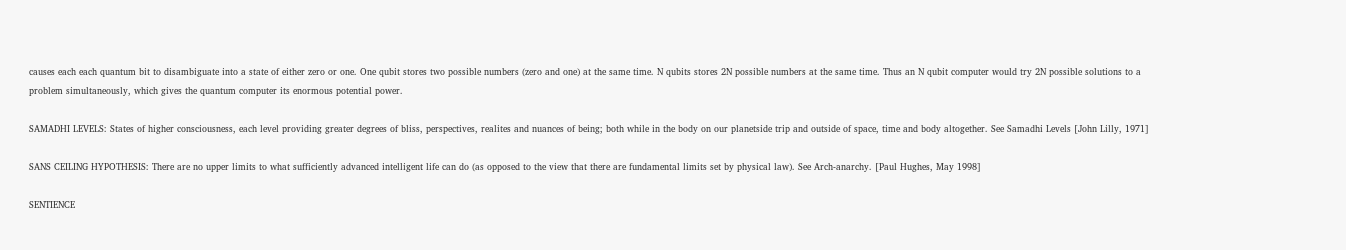causes each each quantum bit to disambiguate into a state of either zero or one. One qubit stores two possible numbers (zero and one) at the same time. N qubits stores 2N possible numbers at the same time. Thus an N qubit computer would try 2N possible solutions to a problem simultaneously, which gives the quantum computer its enormous potential power.

SAMADHI LEVELS: States of higher consciousness, each level providing greater degrees of bliss, perspectives, realites and nuances of being; both while in the body on our planetside trip and outside of space, time and body altogether. See Samadhi Levels [John Lilly, 1971]

SANS CEILING HYPOTHESIS: There are no upper limits to what sufficiently advanced intelligent life can do (as opposed to the view that there are fundamental limits set by physical law). See Arch-anarchy. [Paul Hughes, May 1998]

SENTIENCE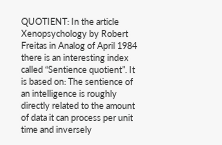QUOTIENT: In the article Xenopsychology by Robert Freitas in Analog of April 1984 there is an interesting index called “Sentience quotient”. It is based on: The sentience of an intelligence is roughly directly related to the amount of data it can process per unit time and inversely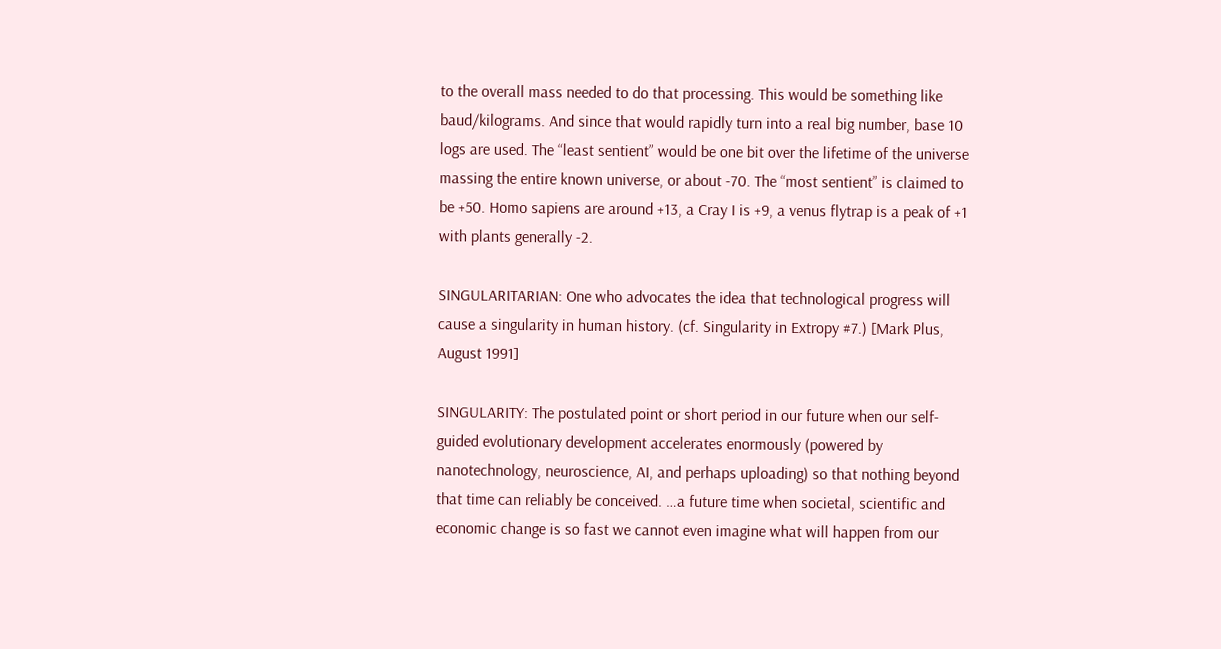to the overall mass needed to do that processing. This would be something like baud/kilograms. And since that would rapidly turn into a real big number, base 10 logs are used. The “least sentient” would be one bit over the lifetime of the universe massing the entire known universe, or about -70. The “most sentient” is claimed to be +50. Homo sapiens are around +13, a Cray I is +9, a venus flytrap is a peak of +1 with plants generally -2.

SINGULARITARIAN: One who advocates the idea that technological progress will cause a singularity in human history. (cf. Singularity in Extropy #7.) [Mark Plus, August 1991]

SINGULARITY: The postulated point or short period in our future when our self-guided evolutionary development accelerates enormously (powered by nanotechnology, neuroscience, AI, and perhaps uploading) so that nothing beyond that time can reliably be conceived. …a future time when societal, scientific and economic change is so fast we cannot even imagine what will happen from our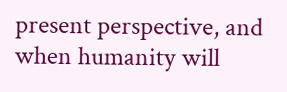present perspective, and when humanity will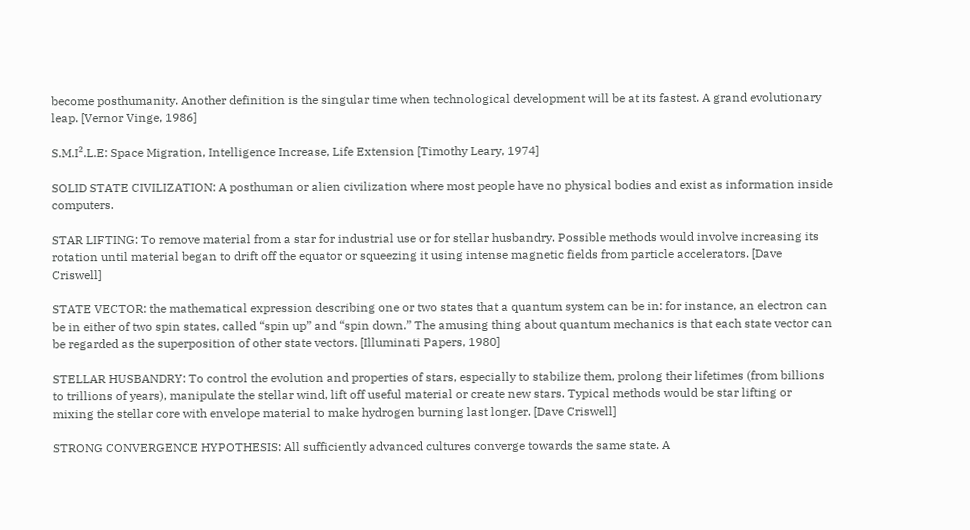become posthumanity. Another definition is the singular time when technological development will be at its fastest. A grand evolutionary leap. [Vernor Vinge, 1986]

S.M.I².L.E: Space Migration, Intelligence Increase, Life Extension [Timothy Leary, 1974]

SOLID STATE CIVILIZATION: A posthuman or alien civilization where most people have no physical bodies and exist as information inside computers.

STAR LIFTING: To remove material from a star for industrial use or for stellar husbandry. Possible methods would involve increasing its rotation until material began to drift off the equator or squeezing it using intense magnetic fields from particle accelerators. [Dave Criswell]

STATE VECTOR: the mathematical expression describing one or two states that a quantum system can be in: for instance, an electron can be in either of two spin states, called “spin up” and “spin down.” The amusing thing about quantum mechanics is that each state vector can be regarded as the superposition of other state vectors. [Illuminati Papers, 1980]

STELLAR HUSBANDRY: To control the evolution and properties of stars, especially to stabilize them, prolong their lifetimes (from billions to trillions of years), manipulate the stellar wind, lift off useful material or create new stars. Typical methods would be star lifting or mixing the stellar core with envelope material to make hydrogen burning last longer. [Dave Criswell]

STRONG CONVERGENCE HYPOTHESIS: All sufficiently advanced cultures converge towards the same state. A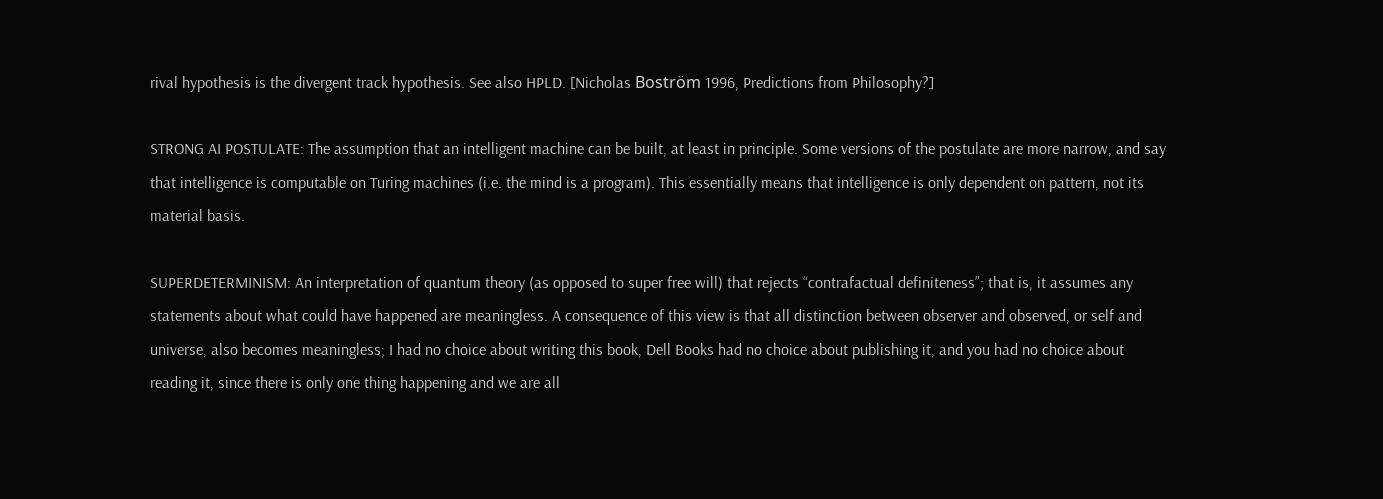rival hypothesis is the divergent track hypothesis. See also HPLD. [Nicholas Boström 1996, Predictions from Philosophy?]

STRONG AI POSTULATE: The assumption that an intelligent machine can be built, at least in principle. Some versions of the postulate are more narrow, and say that intelligence is computable on Turing machines (i.e. the mind is a program). This essentially means that intelligence is only dependent on pattern, not its material basis.

SUPERDETERMINISM: An interpretation of quantum theory (as opposed to super free will) that rejects “contrafactual definiteness”; that is, it assumes any statements about what could have happened are meaningless. A consequence of this view is that all distinction between observer and observed, or self and universe, also becomes meaningless; I had no choice about writing this book, Dell Books had no choice about publishing it, and you had no choice about reading it, since there is only one thing happening and we are all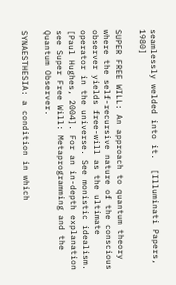seamlessly welded into it.  [Illuminati Papers, 1980]

SUPER FREE WILL: An approach to quantum theory where the self-recursive nature of the conscious observer yields free-will as the ultimate operator in the universe. See monistic idealism. [Paul Hughes, 2004]. For an in-depth explanation see Super Free Will: Metaprogramming and the Quantum Observer.

SYNAESTHESIA: a condition in which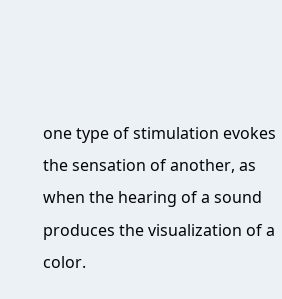one type of stimulation evokes the sensation of another, as when the hearing of a sound produces the visualization of a color.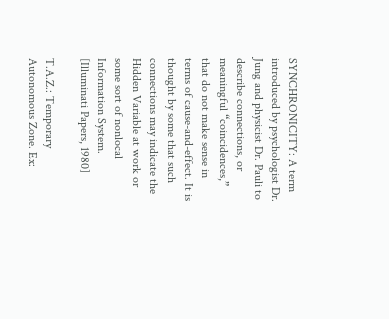SYNCHRONICITY: A term introduced by psychologist Dr. Jung and physicist Dr. Pauli to describe connections, or meaningful “coincidences,” that do not make sense in terms of cause-and-effect. It is thought by some that such connections may indicate the Hidden Variable at work or some sort of nonlocal Information System. [Illuminati Papers, 1980]

T.A.Z.: Temporary Autonomous Zone. Ex: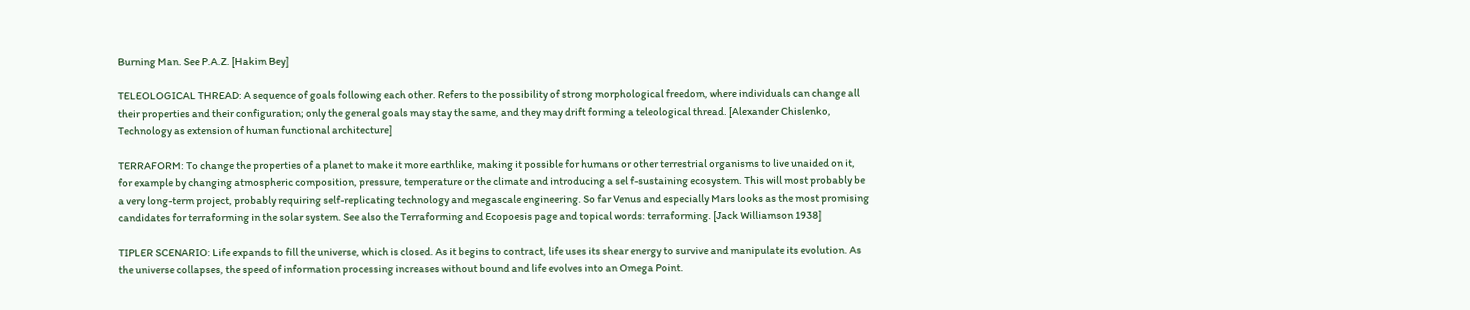Burning Man. See P.A.Z. [Hakim Bey]

TELEOLOGICAL THREAD: A sequence of goals following each other. Refers to the possibility of strong morphological freedom, where individuals can change all their properties and their configuration; only the general goals may stay the same, and they may drift forming a teleological thread. [Alexander Chislenko, Technology as extension of human functional architecture]

TERRAFORM: To change the properties of a planet to make it more earthlike, making it possible for humans or other terrestrial organisms to live unaided on it, for example by changing atmospheric composition, pressure, temperature or the climate and introducing a sel f-sustaining ecosystem. This will most probably be a very long-term project, probably requiring self-replicating technology and megascale engineering. So far Venus and especially Mars looks as the most promising candidates for terraforming in the solar system. See also the Terraforming and Ecopoesis page and topical words: terraforming. [Jack Williamson 1938]

TIPLER SCENARIO: Life expands to fill the universe, which is closed. As it begins to contract, life uses its shear energy to survive and manipulate its evolution. As the universe collapses, the speed of information processing increases without bound and life evolves into an Omega Point.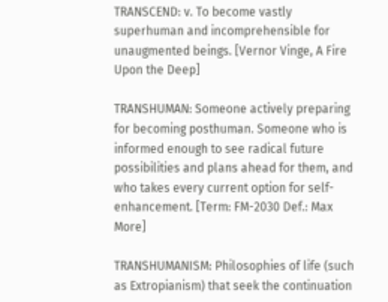TRANSCEND: v. To become vastly superhuman and incomprehensible for unaugmented beings. [Vernor Vinge, A Fire Upon the Deep]

TRANSHUMAN: Someone actively preparing for becoming posthuman. Someone who is informed enough to see radical future possibilities and plans ahead for them, and who takes every current option for self-enhancement. [Term: FM-2030 Def.: Max More]

TRANSHUMANISM: Philosophies of life (such as Extropianism) that seek the continuation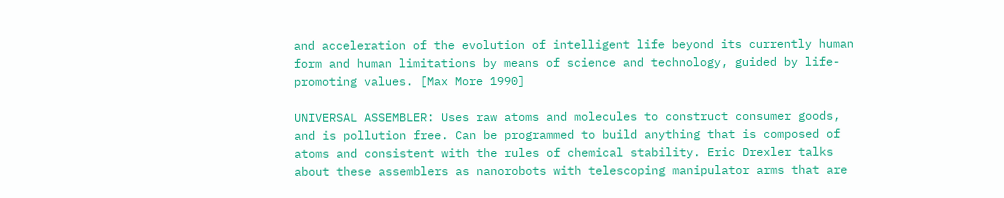and acceleration of the evolution of intelligent life beyond its currently human form and human limitations by means of science and technology, guided by life-promoting values. [Max More 1990]

UNIVERSAL ASSEMBLER: Uses raw atoms and molecules to construct consumer goods, and is pollution free. Can be programmed to build anything that is composed of atoms and consistent with the rules of chemical stability. Eric Drexler talks about these assemblers as nanorobots with telescoping manipulator arms that are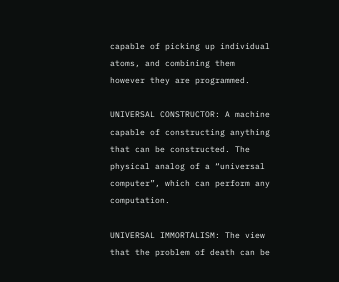capable of picking up individual atoms, and combining them however they are programmed.

UNIVERSAL CONSTRUCTOR: A machine capable of constructing anything that can be constructed. The physical analog of a “universal computer”, which can perform any computation.

UNIVERSAL IMMORTALISM: The view that the problem of death can be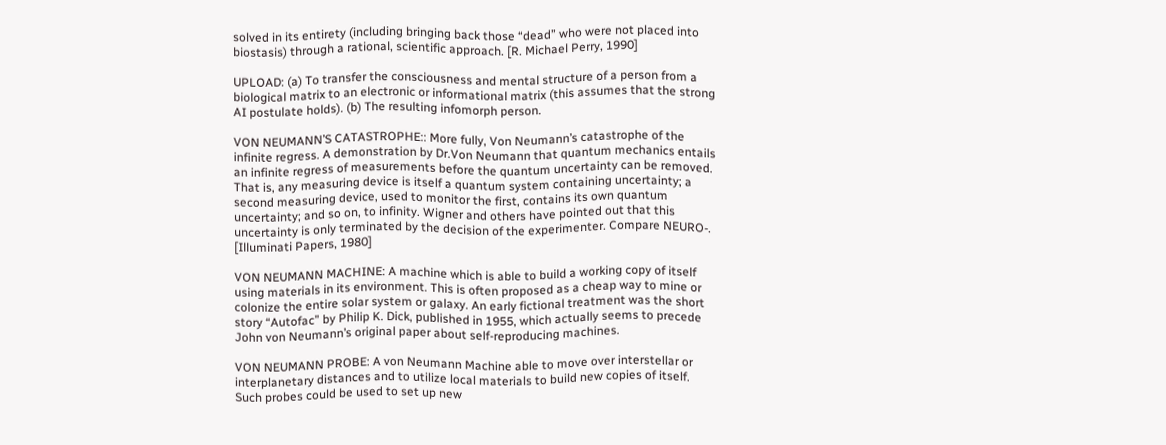solved in its entirety (including bringing back those “dead” who were not placed into biostasis) through a rational, scientific approach. [R. Michael Perry, 1990]

UPLOAD: (a) To transfer the consciousness and mental structure of a person from a biological matrix to an electronic or informational matrix (this assumes that the strong AI postulate holds). (b) The resulting infomorph person.

VON NEUMANN’S CATASTROPHE:: More fully, Von Neumann’s catastrophe of the infinite regress. A demonstration by Dr.Von Neumann that quantum mechanics entails an infinite regress of measurements before the quantum uncertainty can be removed. That is, any measuring device is itself a quantum system containing uncertainty; a second measuring device, used to monitor the first, contains its own quantum uncertainty; and so on, to infinity. Wigner and others have pointed out that this uncertainty is only terminated by the decision of the experimenter. Compare NEURO-. [Illuminati Papers, 1980]

VON NEUMANN MACHINE: A machine which is able to build a working copy of itself using materials in its environment. This is often proposed as a cheap way to mine or colonize the entire solar system or galaxy. An early fictional treatment was the short story “Autofac” by Philip K. Dick, published in 1955, which actually seems to precede John von Neumann’s original paper about self-reproducing machines.

VON NEUMANN PROBE: A von Neumann Machine able to move over interstellar or interplanetary distances and to utilize local materials to build new copies of itself. Such probes could be used to set up new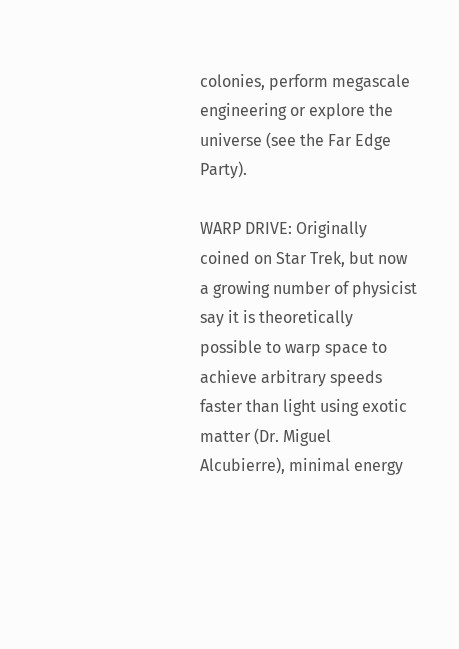colonies, perform megascale engineering or explore the universe (see the Far Edge Party).

WARP DRIVE: Originally coined on Star Trek, but now a growing number of physicist say it is theoretically possible to warp space to achieve arbitrary speeds faster than light using exotic matter (Dr. Miguel Alcubierre), minimal energy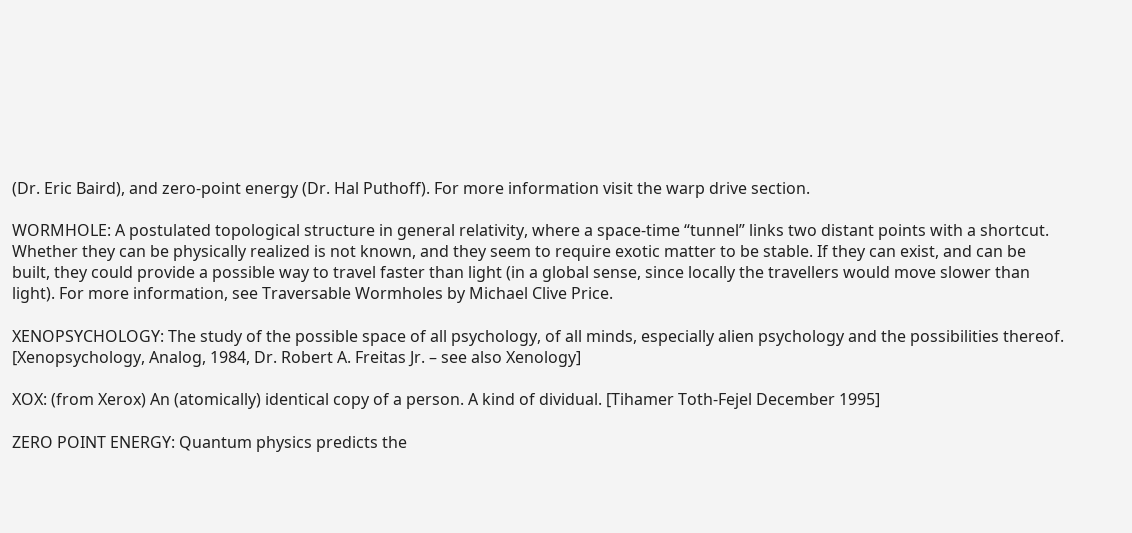(Dr. Eric Baird), and zero-point energy (Dr. Hal Puthoff). For more information visit the warp drive section.

WORMHOLE: A postulated topological structure in general relativity, where a space-time “tunnel” links two distant points with a shortcut. Whether they can be physically realized is not known, and they seem to require exotic matter to be stable. If they can exist, and can be built, they could provide a possible way to travel faster than light (in a global sense, since locally the travellers would move slower than light). For more information, see Traversable Wormholes by Michael Clive Price.

XENOPSYCHOLOGY: The study of the possible space of all psychology, of all minds, especially alien psychology and the possibilities thereof. [Xenopsychology, Analog, 1984, Dr. Robert A. Freitas Jr. – see also Xenology]

XOX: (from Xerox) An (atomically) identical copy of a person. A kind of dividual. [Tihamer Toth-Fejel December 1995]

ZERO POINT ENERGY: Quantum physics predicts the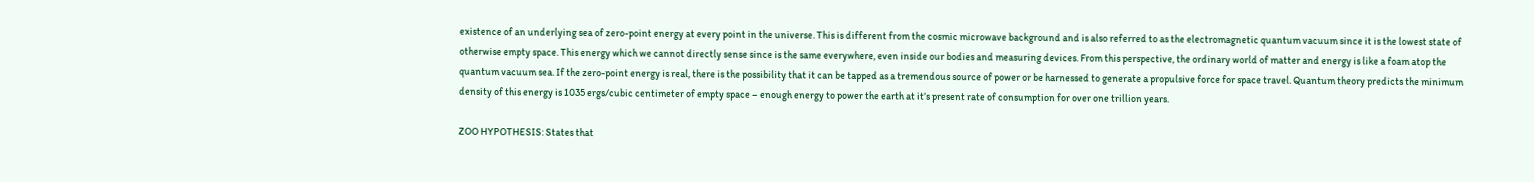existence of an underlying sea of zero-point energy at every point in the universe. This is different from the cosmic microwave background and is also referred to as the electromagnetic quantum vacuum since it is the lowest state of otherwise empty space. This energy which we cannot directly sense since is the same everywhere, even inside our bodies and measuring devices. From this perspective, the ordinary world of matter and energy is like a foam atop the quantum vacuum sea. If the zero-point energy is real, there is the possibility that it can be tapped as a tremendous source of power or be harnessed to generate a propulsive force for space travel. Quantum theory predicts the minimum density of this energy is 1035 ergs/cubic centimeter of empty space – enough energy to power the earth at it’s present rate of consumption for over one trillion years.

ZOO HYPOTHESIS: States that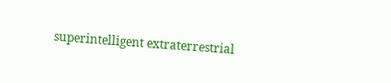superintelligent extraterrestrial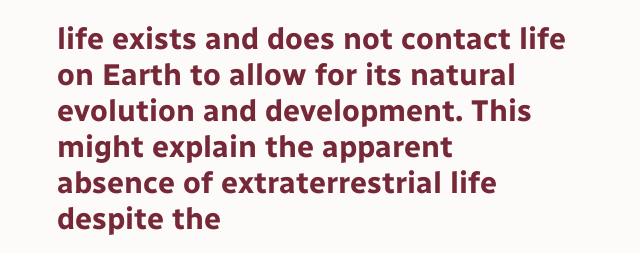life exists and does not contact life on Earth to allow for its natural evolution and development. This might explain the apparent absence of extraterrestrial life despite the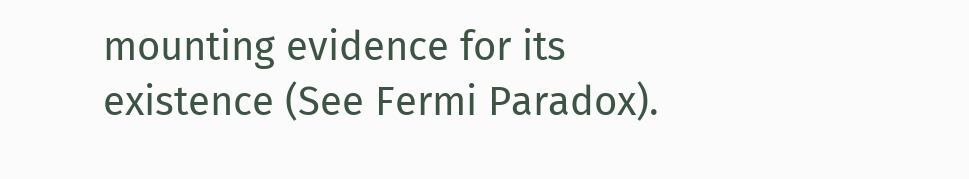mounting evidence for its existence (See Fermi Paradox).